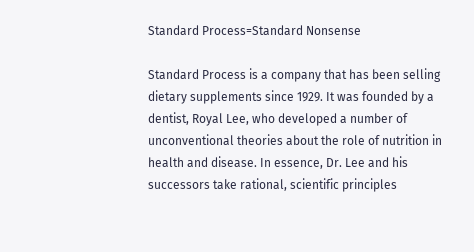Standard Process=Standard Nonsense

Standard Process is a company that has been selling dietary supplements since 1929. It was founded by a dentist, Royal Lee, who developed a number of unconventional theories about the role of nutrition in health and disease. In essence, Dr. Lee and his successors take rational, scientific principles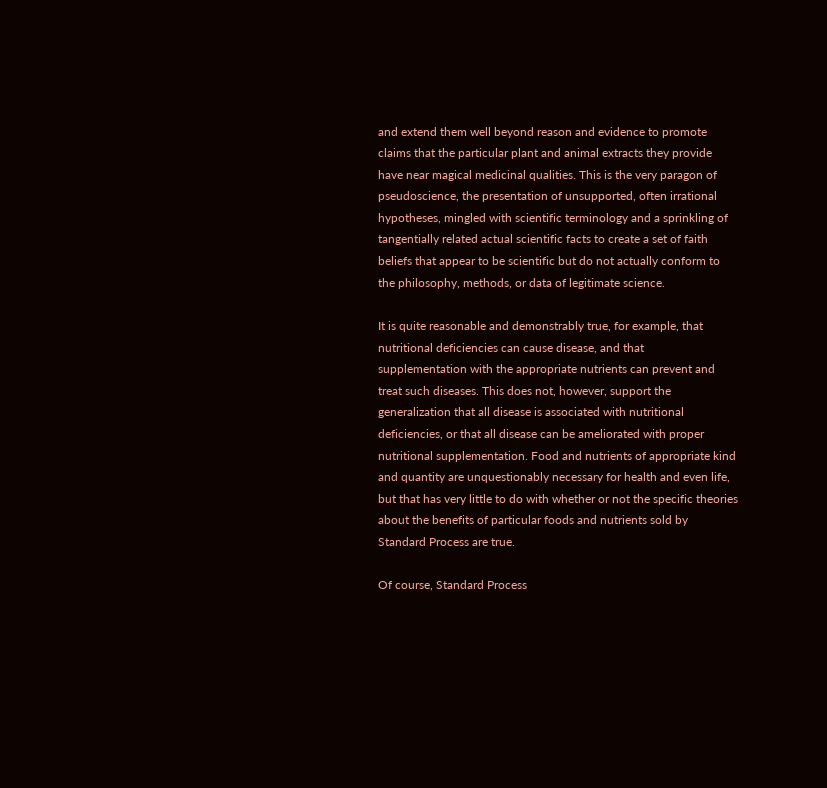and extend them well beyond reason and evidence to promote claims that the particular plant and animal extracts they provide have near magical medicinal qualities. This is the very paragon of pseudoscience, the presentation of unsupported, often irrational hypotheses, mingled with scientific terminology and a sprinkling of tangentially related actual scientific facts to create a set of faith beliefs that appear to be scientific but do not actually conform to the philosophy, methods, or data of legitimate science.

It is quite reasonable and demonstrably true, for example, that nutritional deficiencies can cause disease, and that  supplementation with the appropriate nutrients can prevent and treat such diseases. This does not, however, support the generalization that all disease is associated with nutritional deficiencies, or that all disease can be ameliorated with proper nutritional supplementation. Food and nutrients of appropriate kind and quantity are unquestionably necessary for health and even life, but that has very little to do with whether or not the specific theories about the benefits of particular foods and nutrients sold by Standard Process are true.

Of course, Standard Process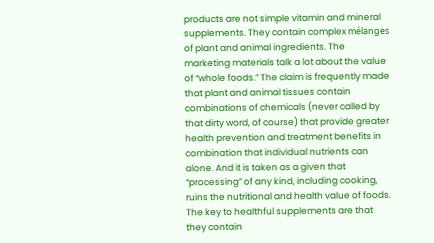products are not simple vitamin and mineral supplements. They contain complex mélanges of plant and animal ingredients. The marketing materials talk a lot about the value of “whole foods.” The claim is frequently made that plant and animal tissues contain combinations of chemicals (never called by that dirty word, of course) that provide greater health prevention and treatment benefits in combination that individual nutrients can alone. And it is taken as a given that “processing” of any kind, including cooking, ruins the nutritional and health value of foods. The key to healthful supplements are that they contain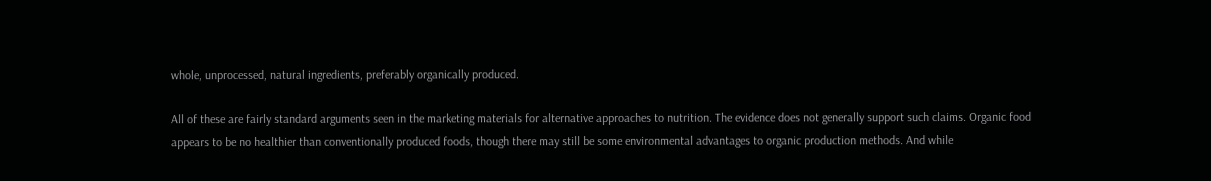whole, unprocessed, natural ingredients, preferably organically produced.

All of these are fairly standard arguments seen in the marketing materials for alternative approaches to nutrition. The evidence does not generally support such claims. Organic food appears to be no healthier than conventionally produced foods, though there may still be some environmental advantages to organic production methods. And while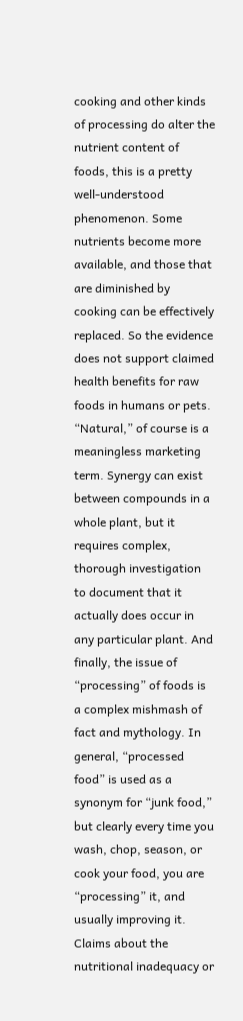cooking and other kinds of processing do alter the nutrient content of foods, this is a pretty well-understood phenomenon. Some nutrients become more available, and those that are diminished by cooking can be effectively replaced. So the evidence does not support claimed health benefits for raw foods in humans or pets. “Natural,” of course is a meaningless marketing term. Synergy can exist between compounds in a whole plant, but it requires complex, thorough investigation to document that it actually does occur in any particular plant. And finally, the issue of “processing” of foods is a complex mishmash of fact and mythology. In general, “processed food” is used as a synonym for “junk food,” but clearly every time you wash, chop, season, or cook your food, you are “processing” it, and usually improving it. Claims about the nutritional inadequacy or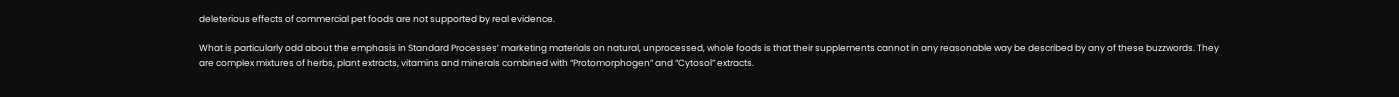deleterious effects of commercial pet foods are not supported by real evidence.

What is particularly odd about the emphasis in Standard Processes’ marketing materials on natural, unprocessed, whole foods is that their supplements cannot in any reasonable way be described by any of these buzzwords. They are complex mixtures of herbs, plant extracts, vitamins and minerals combined with “Protomorphogen” and “Cytosol” extracts.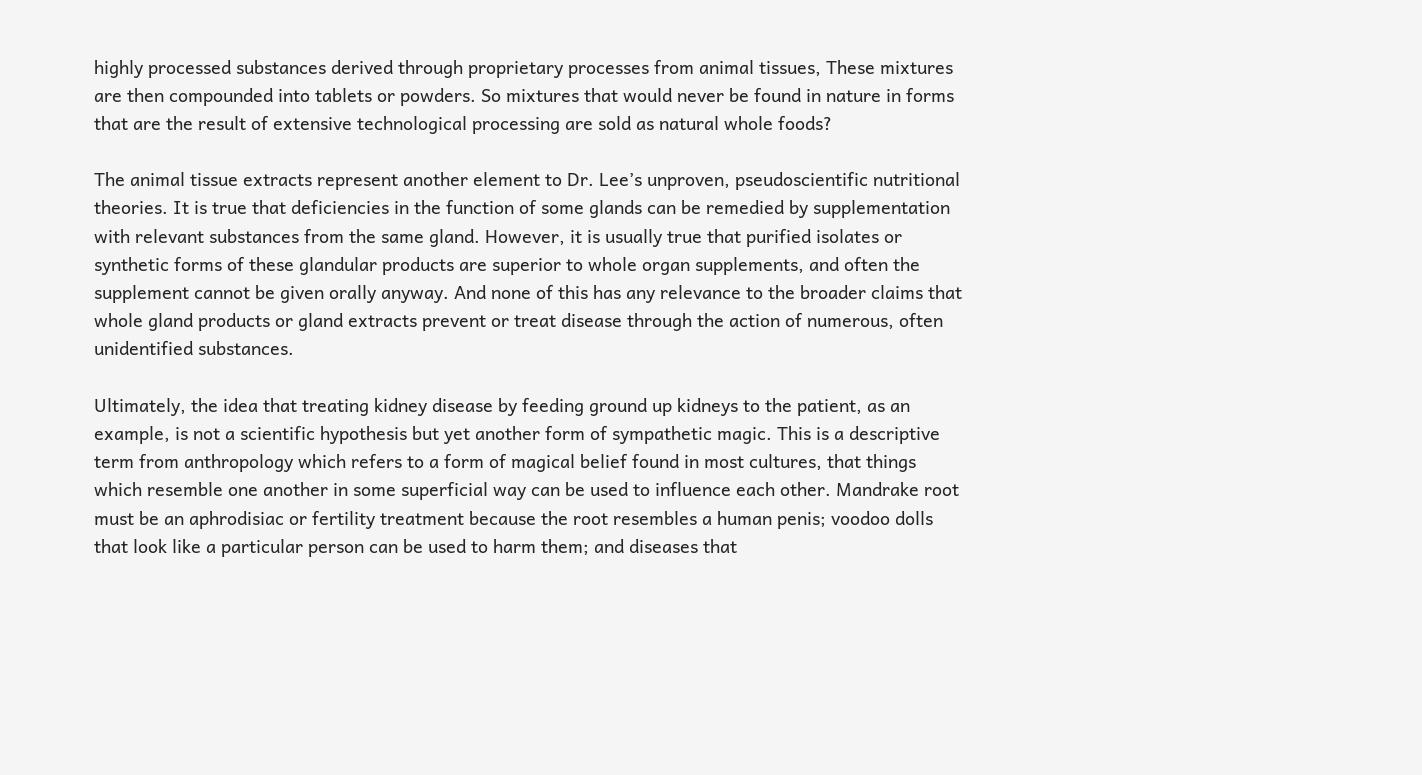highly processed substances derived through proprietary processes from animal tissues, These mixtures are then compounded into tablets or powders. So mixtures that would never be found in nature in forms that are the result of extensive technological processing are sold as natural whole foods?

The animal tissue extracts represent another element to Dr. Lee’s unproven, pseudoscientific nutritional theories. It is true that deficiencies in the function of some glands can be remedied by supplementation with relevant substances from the same gland. However, it is usually true that purified isolates or synthetic forms of these glandular products are superior to whole organ supplements, and often the supplement cannot be given orally anyway. And none of this has any relevance to the broader claims that whole gland products or gland extracts prevent or treat disease through the action of numerous, often unidentified substances.

Ultimately, the idea that treating kidney disease by feeding ground up kidneys to the patient, as an example, is not a scientific hypothesis but yet another form of sympathetic magic. This is a descriptive term from anthropology which refers to a form of magical belief found in most cultures, that things which resemble one another in some superficial way can be used to influence each other. Mandrake root must be an aphrodisiac or fertility treatment because the root resembles a human penis; voodoo dolls that look like a particular person can be used to harm them; and diseases that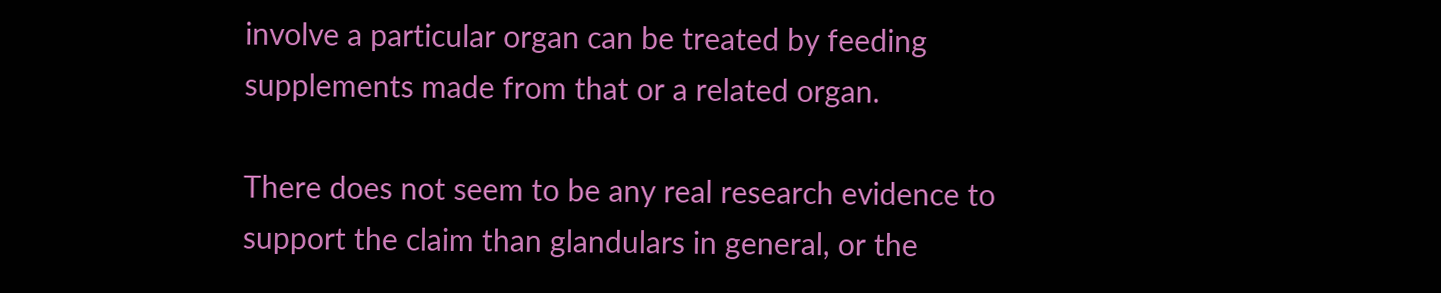involve a particular organ can be treated by feeding supplements made from that or a related organ.

There does not seem to be any real research evidence to support the claim than glandulars in general, or the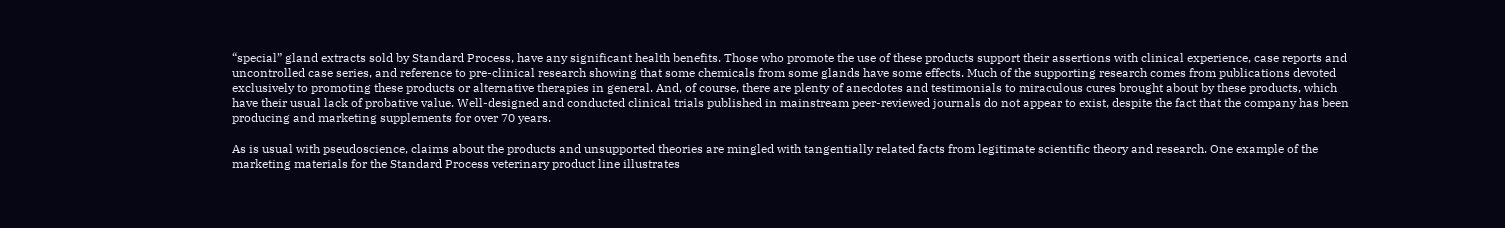“special” gland extracts sold by Standard Process, have any significant health benefits. Those who promote the use of these products support their assertions with clinical experience, case reports and uncontrolled case series, and reference to pre-clinical research showing that some chemicals from some glands have some effects. Much of the supporting research comes from publications devoted exclusively to promoting these products or alternative therapies in general. And, of course, there are plenty of anecdotes and testimonials to miraculous cures brought about by these products, which have their usual lack of probative value. Well-designed and conducted clinical trials published in mainstream peer-reviewed journals do not appear to exist, despite the fact that the company has been producing and marketing supplements for over 70 years.

As is usual with pseudoscience, claims about the products and unsupported theories are mingled with tangentially related facts from legitimate scientific theory and research. One example of the marketing materials for the Standard Process veterinary product line illustrates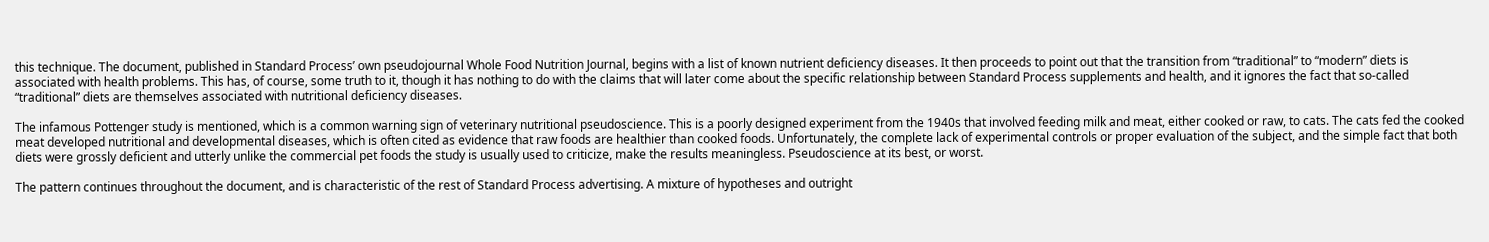this technique. The document, published in Standard Process’ own pseudojournal Whole Food Nutrition Journal, begins with a list of known nutrient deficiency diseases. It then proceeds to point out that the transition from “traditional” to “modern” diets is associated with health problems. This has, of course, some truth to it, though it has nothing to do with the claims that will later come about the specific relationship between Standard Process supplements and health, and it ignores the fact that so-called “traditional” diets are themselves associated with nutritional deficiency diseases.

The infamous Pottenger study is mentioned, which is a common warning sign of veterinary nutritional pseudoscience. This is a poorly designed experiment from the 1940s that involved feeding milk and meat, either cooked or raw, to cats. The cats fed the cooked meat developed nutritional and developmental diseases, which is often cited as evidence that raw foods are healthier than cooked foods. Unfortunately, the complete lack of experimental controls or proper evaluation of the subject, and the simple fact that both diets were grossly deficient and utterly unlike the commercial pet foods the study is usually used to criticize, make the results meaningless. Pseudoscience at its best, or worst.

The pattern continues throughout the document, and is characteristic of the rest of Standard Process advertising. A mixture of hypotheses and outright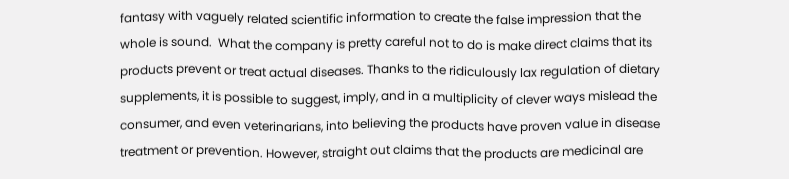fantasy with vaguely related scientific information to create the false impression that the whole is sound.  What the company is pretty careful not to do is make direct claims that its products prevent or treat actual diseases. Thanks to the ridiculously lax regulation of dietary supplements, it is possible to suggest, imply, and in a multiplicity of clever ways mislead the consumer, and even veterinarians, into believing the products have proven value in disease treatment or prevention. However, straight out claims that the products are medicinal are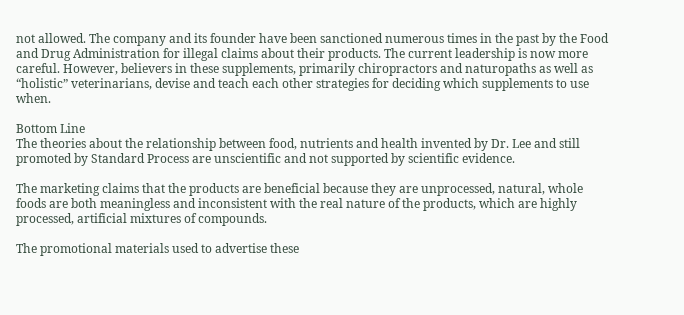not allowed. The company and its founder have been sanctioned numerous times in the past by the Food and Drug Administration for illegal claims about their products. The current leadership is now more careful. However, believers in these supplements, primarily chiropractors and naturopaths as well as “holistic” veterinarians, devise and teach each other strategies for deciding which supplements to use when.

Bottom Line
The theories about the relationship between food, nutrients and health invented by Dr. Lee and still promoted by Standard Process are unscientific and not supported by scientific evidence.

The marketing claims that the products are beneficial because they are unprocessed, natural, whole foods are both meaningless and inconsistent with the real nature of the products, which are highly processed, artificial mixtures of compounds.

The promotional materials used to advertise these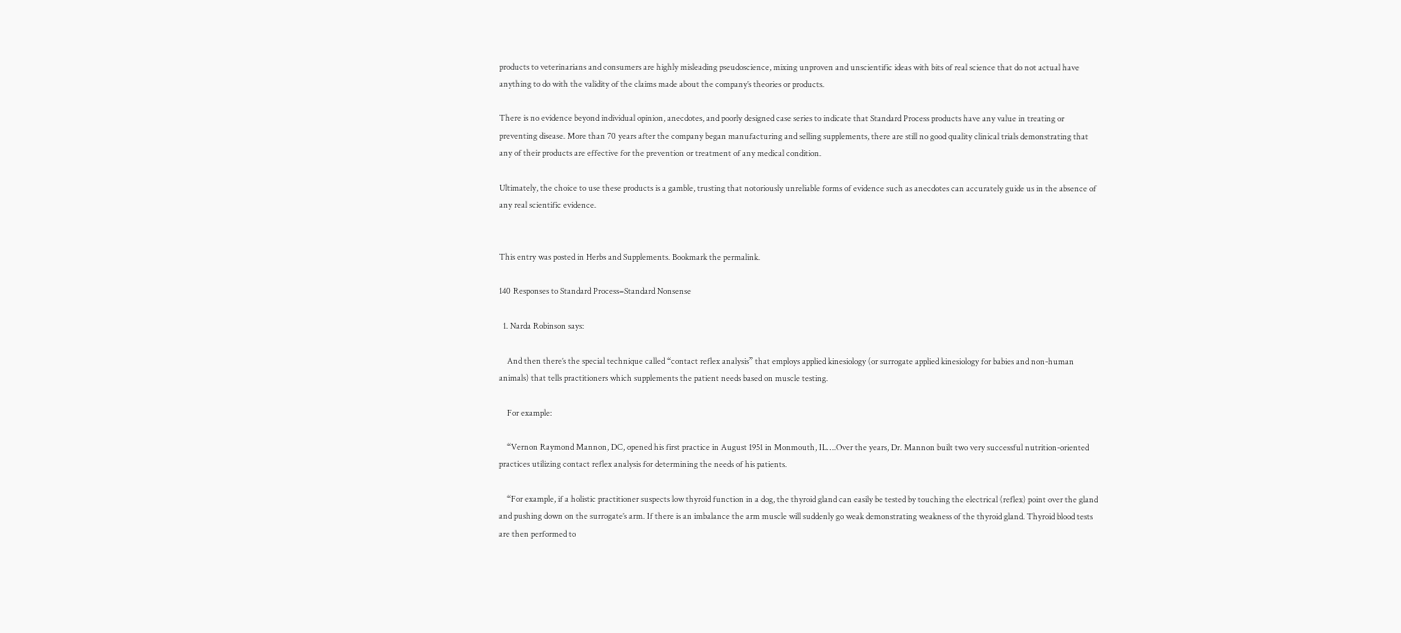products to veterinarians and consumers are highly misleading pseudoscience, mixing unproven and unscientific ideas with bits of real science that do not actual have anything to do with the validity of the claims made about the company’s theories or products.

There is no evidence beyond individual opinion, anecdotes, and poorly designed case series to indicate that Standard Process products have any value in treating or preventing disease. More than 70 years after the company began manufacturing and selling supplements, there are still no good quality clinical trials demonstrating that any of their products are effective for the prevention or treatment of any medical condition.

Ultimately, the choice to use these products is a gamble, trusting that notoriously unreliable forms of evidence such as anecdotes can accurately guide us in the absence of any real scientific evidence.


This entry was posted in Herbs and Supplements. Bookmark the permalink.

140 Responses to Standard Process=Standard Nonsense

  1. Narda Robinson says:

    And then there’s the special technique called “contact reflex analysis” that employs applied kinesiology (or surrogate applied kinesiology for babies and non-human animals) that tells practitioners which supplements the patient needs based on muscle testing.

    For example:

    “Vernon Raymond Mannon, DC, opened his first practice in August 1951 in Monmouth, IL….Over the years, Dr. Mannon built two very successful nutrition-oriented practices utilizing contact reflex analysis for determining the needs of his patients.

    “For example, if a holistic practitioner suspects low thyroid function in a dog, the thyroid gland can easily be tested by touching the electrical (reflex) point over the gland and pushing down on the surrogate’s arm. If there is an imbalance the arm muscle will suddenly go weak demonstrating weakness of the thyroid gland. Thyroid blood tests are then performed to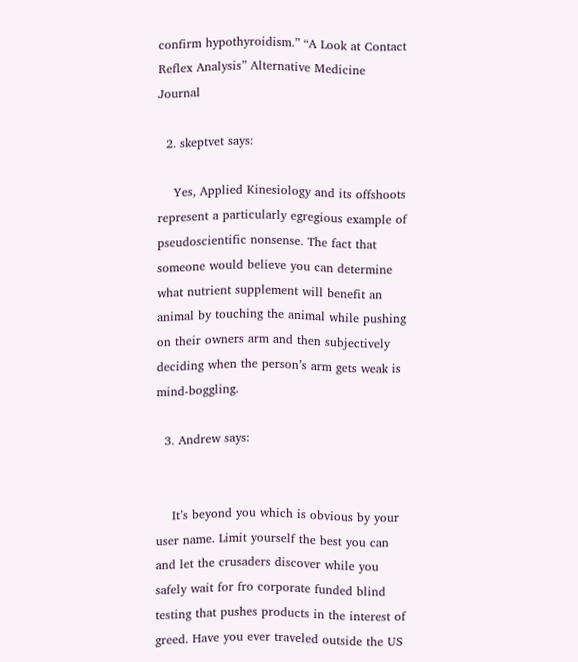confirm hypothyroidism.” “A Look at Contact Reflex Analysis” Alternative Medicine Journal

  2. skeptvet says:

    Yes, Applied Kinesiology and its offshoots represent a particularly egregious example of pseudoscientific nonsense. The fact that someone would believe you can determine what nutrient supplement will benefit an animal by touching the animal while pushing on their owners arm and then subjectively deciding when the person’s arm gets weak is mind-boggling.

  3. Andrew says:


    It’s beyond you which is obvious by your user name. Limit yourself the best you can and let the crusaders discover while you safely wait for fro corporate funded blind testing that pushes products in the interest of greed. Have you ever traveled outside the US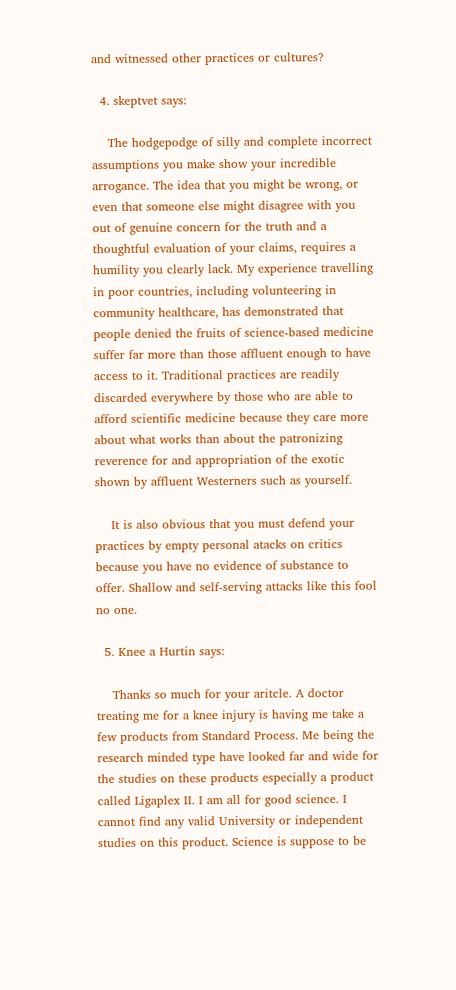and witnessed other practices or cultures?

  4. skeptvet says:

    The hodgepodge of silly and complete incorrect assumptions you make show your incredible arrogance. The idea that you might be wrong, or even that someone else might disagree with you out of genuine concern for the truth and a thoughtful evaluation of your claims, requires a humility you clearly lack. My experience travelling in poor countries, including volunteering in community healthcare, has demonstrated that people denied the fruits of science-based medicine suffer far more than those affluent enough to have access to it. Traditional practices are readily discarded everywhere by those who are able to afford scientific medicine because they care more about what works than about the patronizing reverence for and appropriation of the exotic shown by affluent Westerners such as yourself.

    It is also obvious that you must defend your practices by empty personal atacks on critics because you have no evidence of substance to offer. Shallow and self-serving attacks like this fool no one.

  5. Knee a Hurtin says:

    Thanks so much for your aritcle. A doctor treating me for a knee injury is having me take a few products from Standard Process. Me being the research minded type have looked far and wide for the studies on these products especially a product called Ligaplex II. I am all for good science. I cannot find any valid University or independent studies on this product. Science is suppose to be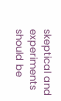skeptical and experiments should be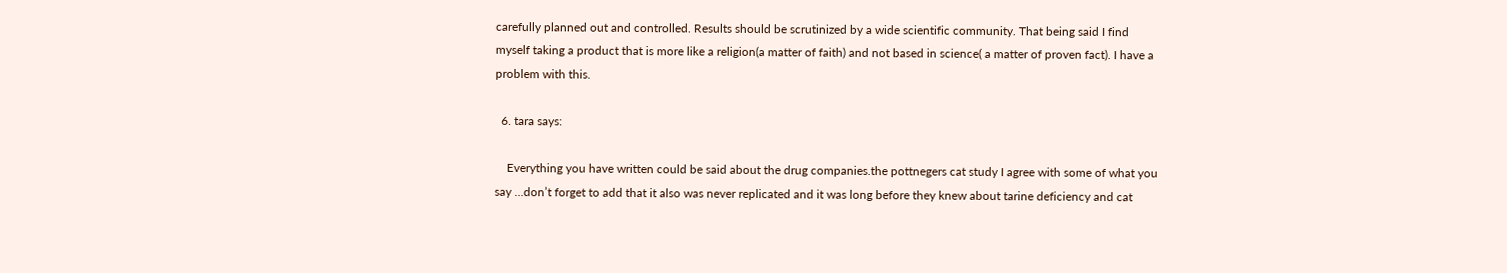carefully planned out and controlled. Results should be scrutinized by a wide scientific community. That being said I find myself taking a product that is more like a religion(a matter of faith) and not based in science( a matter of proven fact). I have a problem with this.

  6. tara says:

    Everything you have written could be said about the drug companies.the pottnegers cat study I agree with some of what you say …don’t forget to add that it also was never replicated and it was long before they knew about tarine deficiency and cat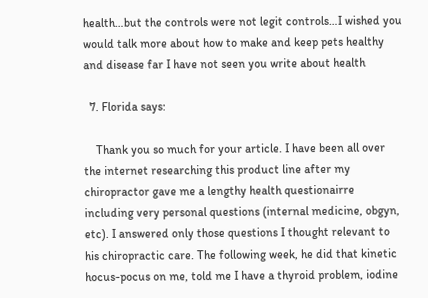health…but the controls were not legit controls…I wished you would talk more about how to make and keep pets healthy and disease far I have not seen you write about health

  7. Florida says:

    Thank you so much for your article. I have been all over the internet researching this product line after my chiropractor gave me a lengthy health questionairre including very personal questions (internal medicine, obgyn, etc). I answered only those questions I thought relevant to his chiropractic care. The following week, he did that kinetic hocus-pocus on me, told me I have a thyroid problem, iodine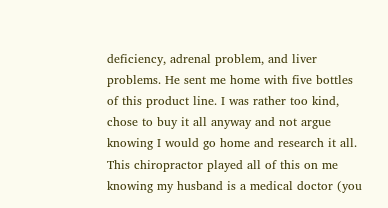deficiency, adrenal problem, and liver problems. He sent me home with five bottles of this product line. I was rather too kind, chose to buy it all anyway and not argue knowing I would go home and research it all. This chiropractor played all of this on me knowing my husband is a medical doctor (you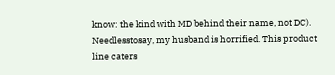know: the kind with MD behind their name, not DC). Needlesstosay, my husband is horrified. This product line caters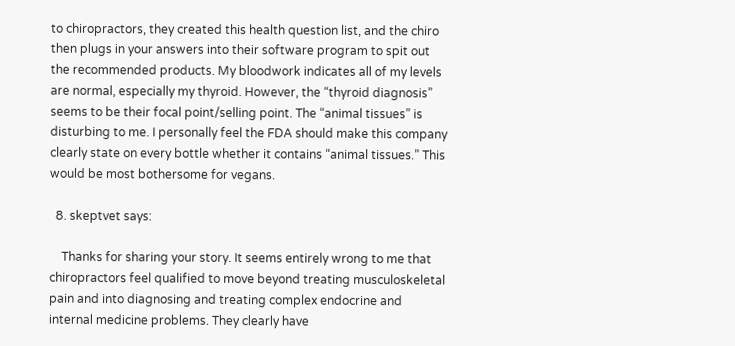to chiropractors, they created this health question list, and the chiro then plugs in your answers into their software program to spit out the recommended products. My bloodwork indicates all of my levels are normal, especially my thyroid. However, the “thyroid diagnosis” seems to be their focal point/selling point. The “animal tissues” is disturbing to me. I personally feel the FDA should make this company clearly state on every bottle whether it contains “animal tissues.” This would be most bothersome for vegans.

  8. skeptvet says:

    Thanks for sharing your story. It seems entirely wrong to me that chiropractors feel qualified to move beyond treating musculoskeletal pain and into diagnosing and treating complex endocrine and internal medicine problems. They clearly have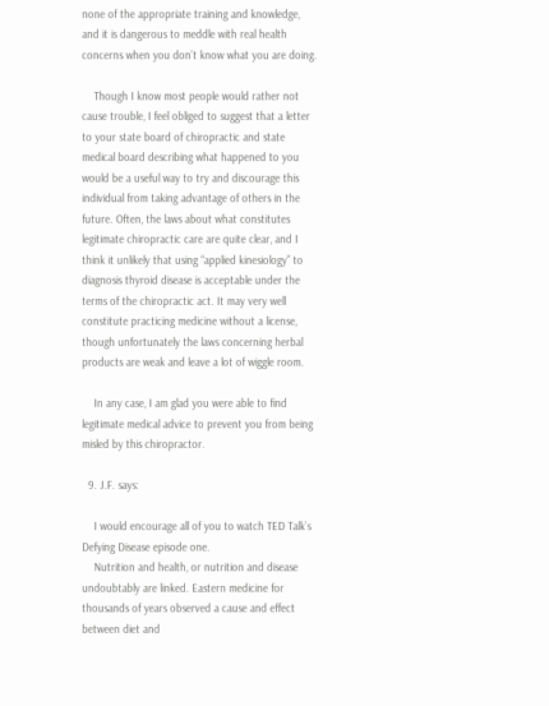none of the appropriate training and knowledge, and it is dangerous to meddle with real health concerns when you don’t know what you are doing.

    Though I know most people would rather not cause trouble, I feel obliged to suggest that a letter to your state board of chiropractic and state medical board describing what happened to you would be a useful way to try and discourage this individual from taking advantage of others in the future. Often, the laws about what constitutes legitimate chiropractic care are quite clear, and I think it unlikely that using “applied kinesiology” to diagnosis thyroid disease is acceptable under the terms of the chiropractic act. It may very well constitute practicing medicine without a license, though unfortunately the laws concerning herbal products are weak and leave a lot of wiggle room.

    In any case, I am glad you were able to find legitimate medical advice to prevent you from being misled by this chiropractor.

  9. J.F. says:

    I would encourage all of you to watch TED Talk’s Defying Disease episode one.
    Nutrition and health, or nutrition and disease undoubtably are linked. Eastern medicine for thousands of years observed a cause and effect between diet and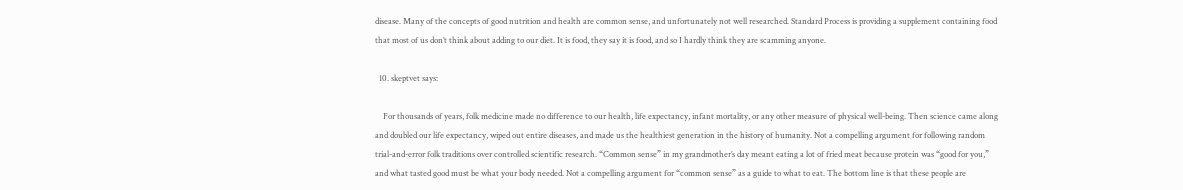disease. Many of the concepts of good nutrition and health are common sense, and unfortunately not well researched. Standard Process is providing a supplement containing food that most of us don’t think about adding to our diet. It is food, they say it is food, and so I hardly think they are scamming anyone.

  10. skeptvet says:

    For thousands of years, folk medicine made no difference to our health, life expectancy, infant mortality, or any other measure of physical well-being. Then science came along and doubled our life expectancy, wiped out entire diseases, and made us the healthiest generation in the history of humanity. Not a compelling argument for following random trial-and-error folk traditions over controlled scientific research. “Common sense” in my grandmother’s day meant eating a lot of fried meat because protein was “good for you,” and what tasted good must be what your body needed. Not a compelling argument for “common sense” as a guide to what to eat. The bottom line is that these people are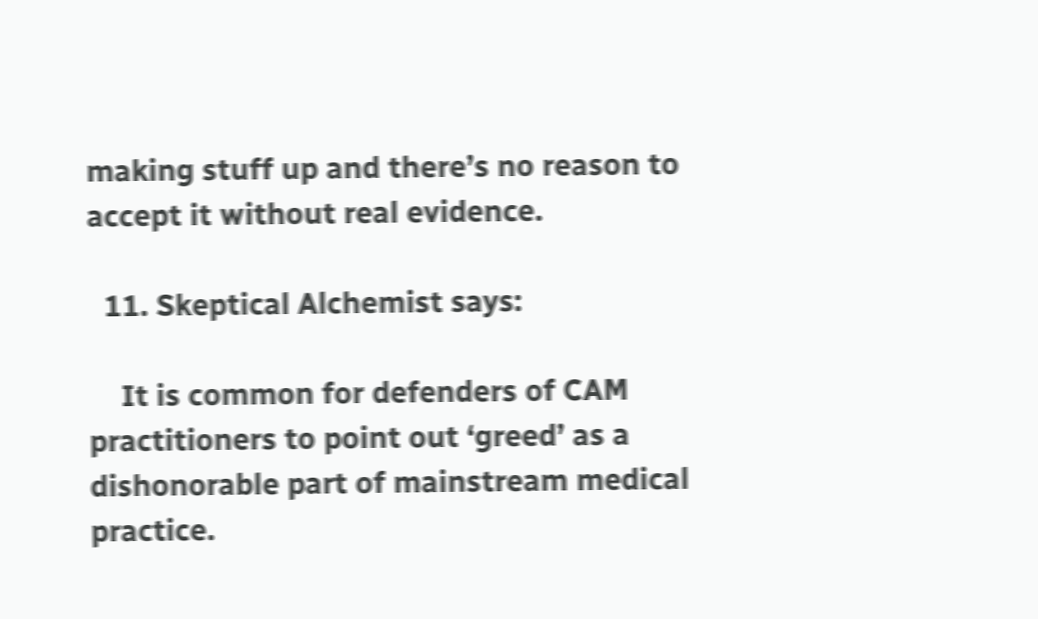making stuff up and there’s no reason to accept it without real evidence.

  11. Skeptical Alchemist says:

    It is common for defenders of CAM practitioners to point out ‘greed’ as a dishonorable part of mainstream medical practice.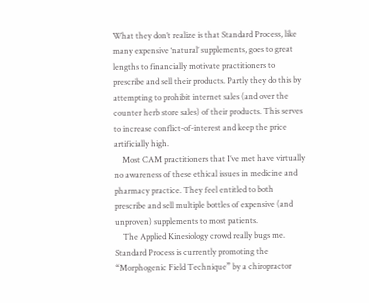What they don’t realize is that Standard Process, like many expensive ‘natural’ supplements, goes to great lengths to financially motivate practitioners to prescribe and sell their products. Partly they do this by attempting to prohibit internet sales (and over the counter herb store sales) of their products. This serves to increase conflict-of-interest and keep the price artificially high.
    Most CAM practitioners that I’ve met have virtually no awareness of these ethical issues in medicine and pharmacy practice. They feel entitled to both prescribe and sell multiple bottles of expensive (and unproven) supplements to most patients.
    The Applied Kinesiology crowd really bugs me. Standard Process is currently promoting the “Morphogenic Field Technique” by a chiropractor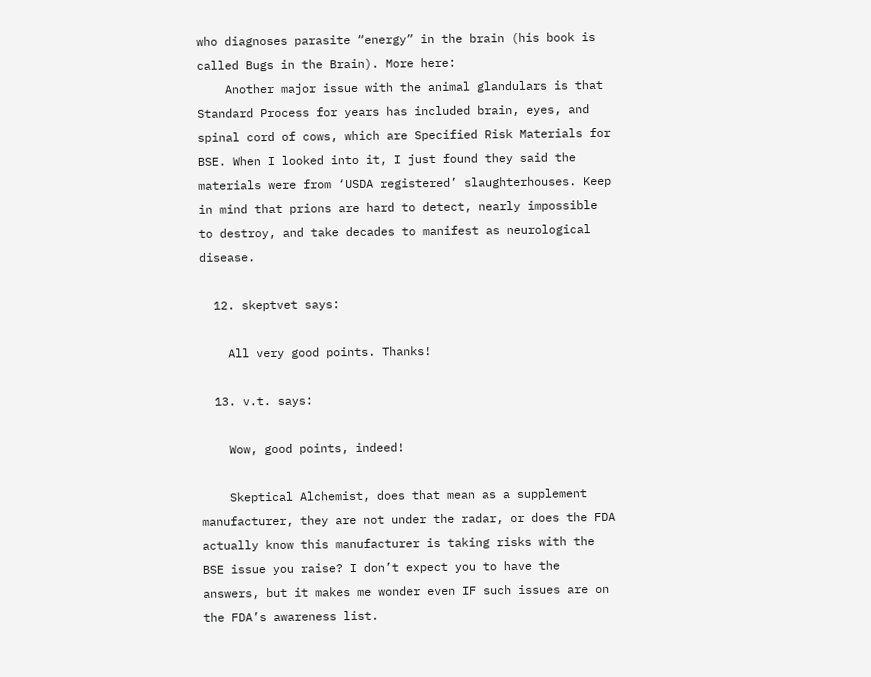who diagnoses parasite “energy” in the brain (his book is called Bugs in the Brain). More here:
    Another major issue with the animal glandulars is that Standard Process for years has included brain, eyes, and spinal cord of cows, which are Specified Risk Materials for BSE. When I looked into it, I just found they said the materials were from ‘USDA registered’ slaughterhouses. Keep in mind that prions are hard to detect, nearly impossible to destroy, and take decades to manifest as neurological disease.

  12. skeptvet says:

    All very good points. Thanks!

  13. v.t. says:

    Wow, good points, indeed!

    Skeptical Alchemist, does that mean as a supplement manufacturer, they are not under the radar, or does the FDA actually know this manufacturer is taking risks with the BSE issue you raise? I don’t expect you to have the answers, but it makes me wonder even IF such issues are on the FDA’s awareness list.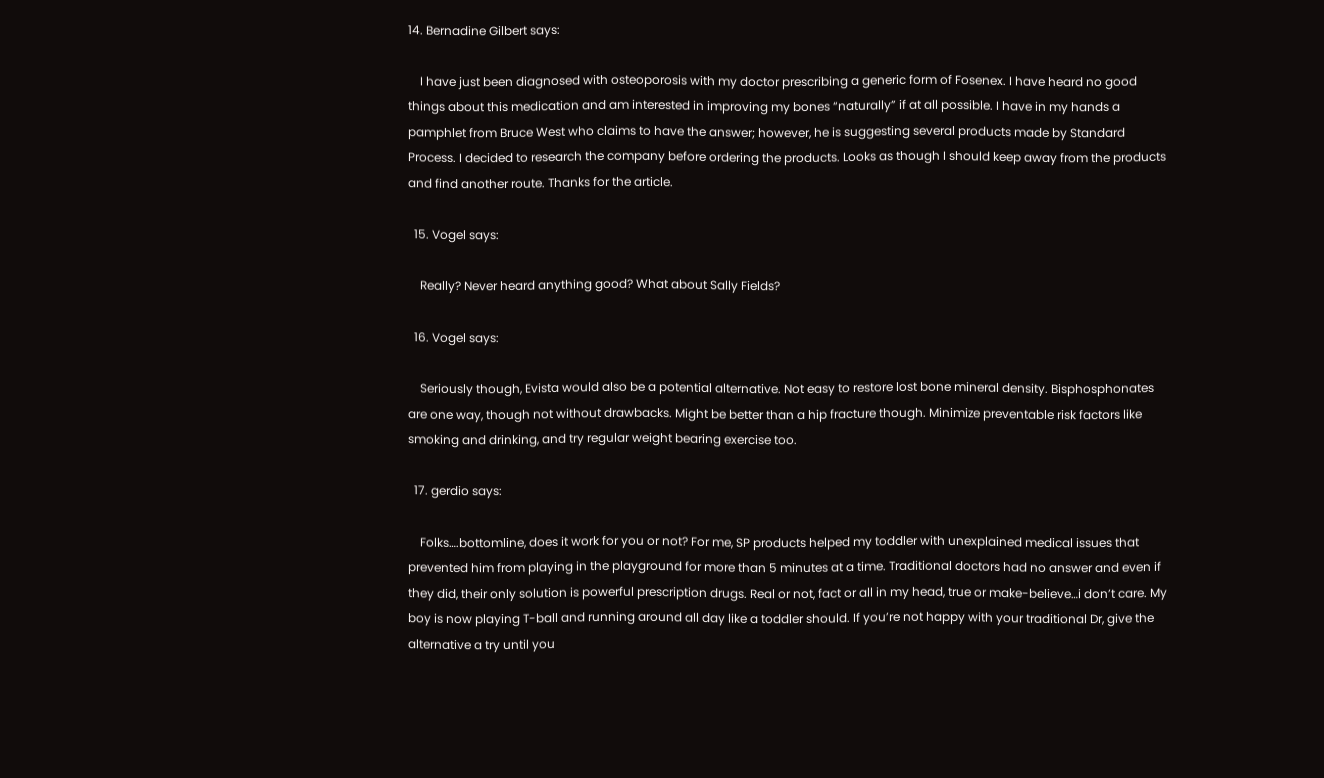14. Bernadine Gilbert says:

    I have just been diagnosed with osteoporosis with my doctor prescribing a generic form of Fosenex. I have heard no good things about this medication and am interested in improving my bones “naturally” if at all possible. I have in my hands a pamphlet from Bruce West who claims to have the answer; however, he is suggesting several products made by Standard Process. I decided to research the company before ordering the products. Looks as though I should keep away from the products and find another route. Thanks for the article.

  15. Vogel says:

    Really? Never heard anything good? What about Sally Fields?

  16. Vogel says:

    Seriously though, Evista would also be a potential alternative. Not easy to restore lost bone mineral density. Bisphosphonates are one way, though not without drawbacks. Might be better than a hip fracture though. Minimize preventable risk factors like smoking and drinking, and try regular weight bearing exercise too.

  17. gerdio says:

    Folks….bottomline, does it work for you or not? For me, SP products helped my toddler with unexplained medical issues that prevented him from playing in the playground for more than 5 minutes at a time. Traditional doctors had no answer and even if they did, their only solution is powerful prescription drugs. Real or not, fact or all in my head, true or make-believe…i don’t care. My boy is now playing T-ball and running around all day like a toddler should. If you’re not happy with your traditional Dr, give the alternative a try until you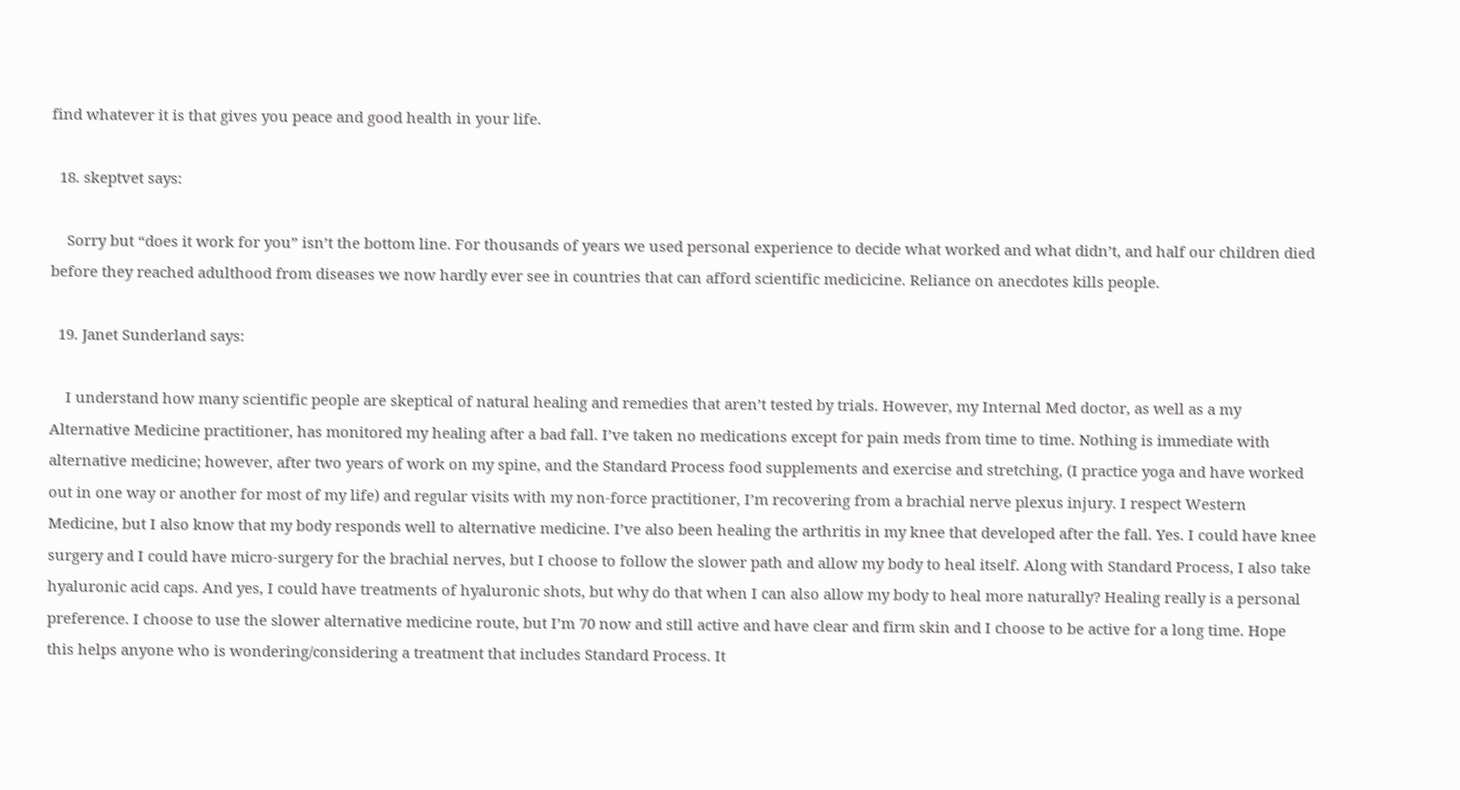find whatever it is that gives you peace and good health in your life.

  18. skeptvet says:

    Sorry but “does it work for you” isn’t the bottom line. For thousands of years we used personal experience to decide what worked and what didn’t, and half our children died before they reached adulthood from diseases we now hardly ever see in countries that can afford scientific medicicine. Reliance on anecdotes kills people.

  19. Janet Sunderland says:

    I understand how many scientific people are skeptical of natural healing and remedies that aren’t tested by trials. However, my Internal Med doctor, as well as a my Alternative Medicine practitioner, has monitored my healing after a bad fall. I’ve taken no medications except for pain meds from time to time. Nothing is immediate with alternative medicine; however, after two years of work on my spine, and the Standard Process food supplements and exercise and stretching, (I practice yoga and have worked out in one way or another for most of my life) and regular visits with my non-force practitioner, I’m recovering from a brachial nerve plexus injury. I respect Western Medicine, but I also know that my body responds well to alternative medicine. I’ve also been healing the arthritis in my knee that developed after the fall. Yes. I could have knee surgery and I could have micro-surgery for the brachial nerves, but I choose to follow the slower path and allow my body to heal itself. Along with Standard Process, I also take hyaluronic acid caps. And yes, I could have treatments of hyaluronic shots, but why do that when I can also allow my body to heal more naturally? Healing really is a personal preference. I choose to use the slower alternative medicine route, but I’m 70 now and still active and have clear and firm skin and I choose to be active for a long time. Hope this helps anyone who is wondering/considering a treatment that includes Standard Process. It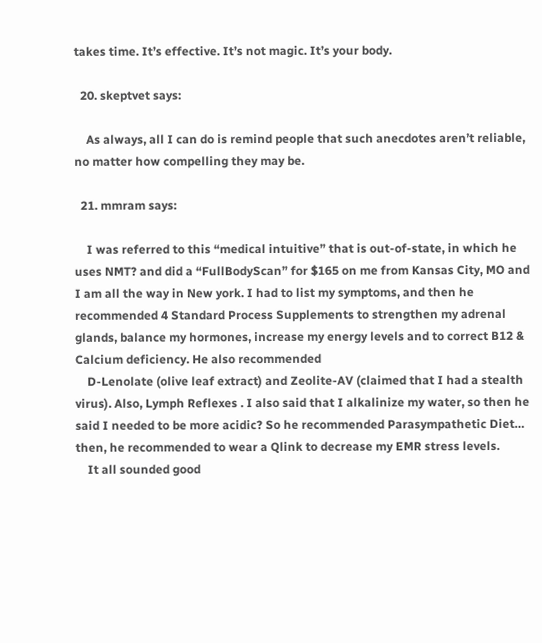takes time. It’s effective. It’s not magic. It’s your body.

  20. skeptvet says:

    As always, all I can do is remind people that such anecdotes aren’t reliable, no matter how compelling they may be.

  21. mmram says:

    I was referred to this “medical intuitive” that is out-of-state, in which he uses NMT? and did a “FullBodyScan” for $165 on me from Kansas City, MO and I am all the way in New york. I had to list my symptoms, and then he recommended 4 Standard Process Supplements to strengthen my adrenal glands, balance my hormones, increase my energy levels and to correct B12 & Calcium deficiency. He also recommended
    D-Lenolate (olive leaf extract) and Zeolite-AV (claimed that I had a stealth virus). Also, Lymph Reflexes . I also said that I alkalinize my water, so then he said I needed to be more acidic? So he recommended Parasympathetic Diet… then, he recommended to wear a Qlink to decrease my EMR stress levels.
    It all sounded good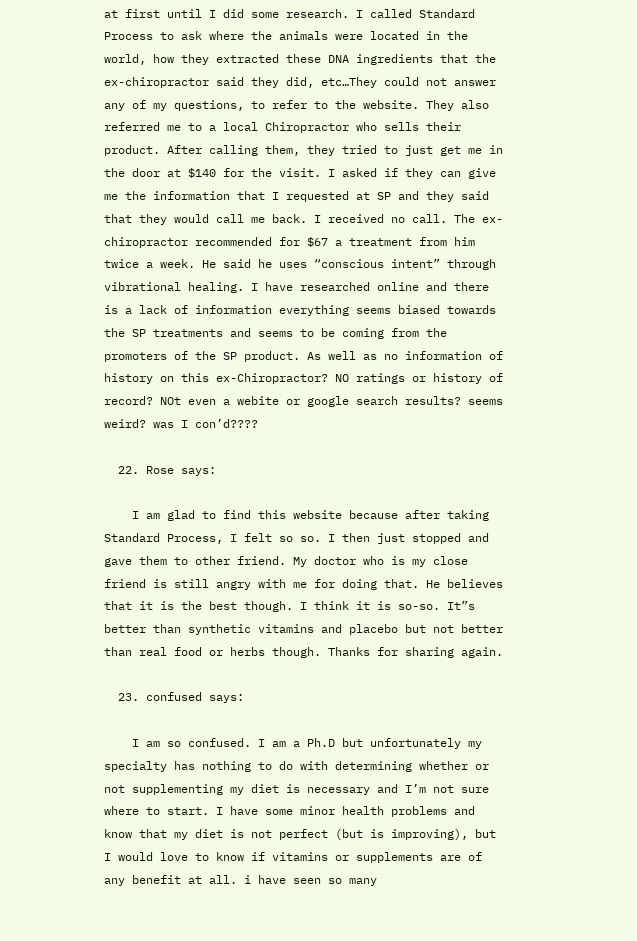at first until I did some research. I called Standard Process to ask where the animals were located in the world, how they extracted these DNA ingredients that the ex-chiropractor said they did, etc…They could not answer any of my questions, to refer to the website. They also referred me to a local Chiropractor who sells their product. After calling them, they tried to just get me in the door at $140 for the visit. I asked if they can give me the information that I requested at SP and they said that they would call me back. I received no call. The ex-chiropractor recommended for $67 a treatment from him twice a week. He said he uses “conscious intent” through vibrational healing. I have researched online and there is a lack of information everything seems biased towards the SP treatments and seems to be coming from the promoters of the SP product. As well as no information of history on this ex-Chiropractor? NO ratings or history of record? NOt even a webite or google search results? seems weird? was I con’d????

  22. Rose says:

    I am glad to find this website because after taking Standard Process, I felt so so. I then just stopped and gave them to other friend. My doctor who is my close friend is still angry with me for doing that. He believes that it is the best though. I think it is so-so. It”s better than synthetic vitamins and placebo but not better than real food or herbs though. Thanks for sharing again.

  23. confused says:

    I am so confused. I am a Ph.D but unfortunately my specialty has nothing to do with determining whether or not supplementing my diet is necessary and I’m not sure where to start. I have some minor health problems and know that my diet is not perfect (but is improving), but I would love to know if vitamins or supplements are of any benefit at all. i have seen so many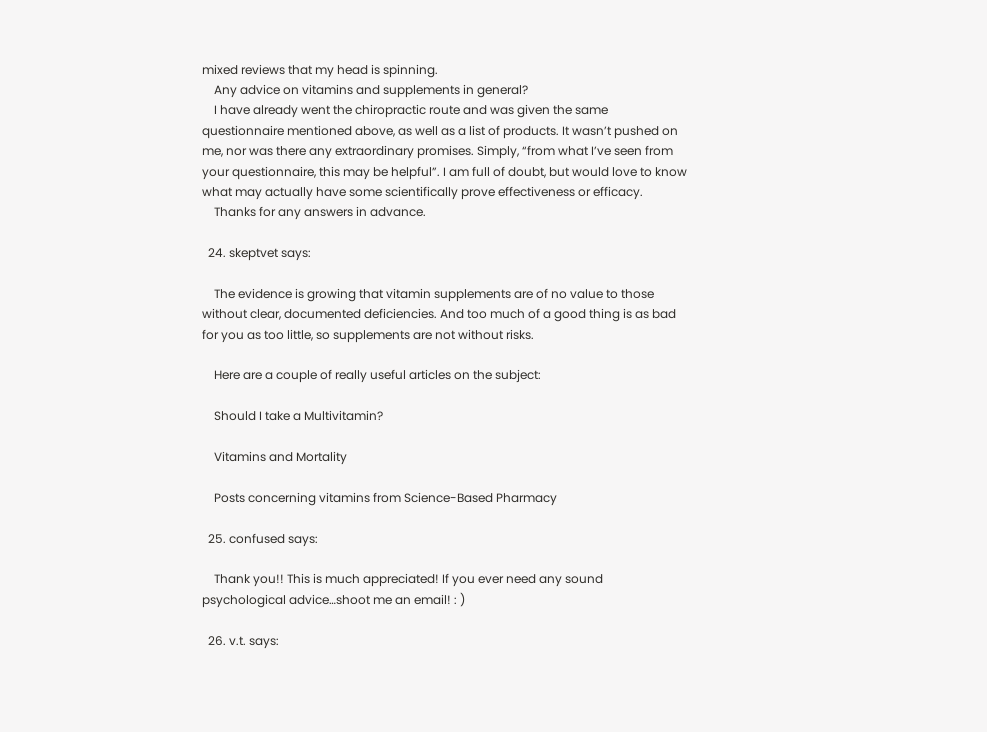mixed reviews that my head is spinning.
    Any advice on vitamins and supplements in general?
    I have already went the chiropractic route and was given the same questionnaire mentioned above, as well as a list of products. It wasn’t pushed on me, nor was there any extraordinary promises. Simply, “from what I’ve seen from your questionnaire, this may be helpful”. I am full of doubt, but would love to know what may actually have some scientifically prove effectiveness or efficacy.
    Thanks for any answers in advance.

  24. skeptvet says:

    The evidence is growing that vitamin supplements are of no value to those without clear, documented deficiencies. And too much of a good thing is as bad for you as too little, so supplements are not without risks.

    Here are a couple of really useful articles on the subject:

    Should I take a Multivitamin?

    Vitamins and Mortality

    Posts concerning vitamins from Science-Based Pharmacy

  25. confused says:

    Thank you!! This is much appreciated! If you ever need any sound psychological advice…shoot me an email! : )

  26. v.t. says: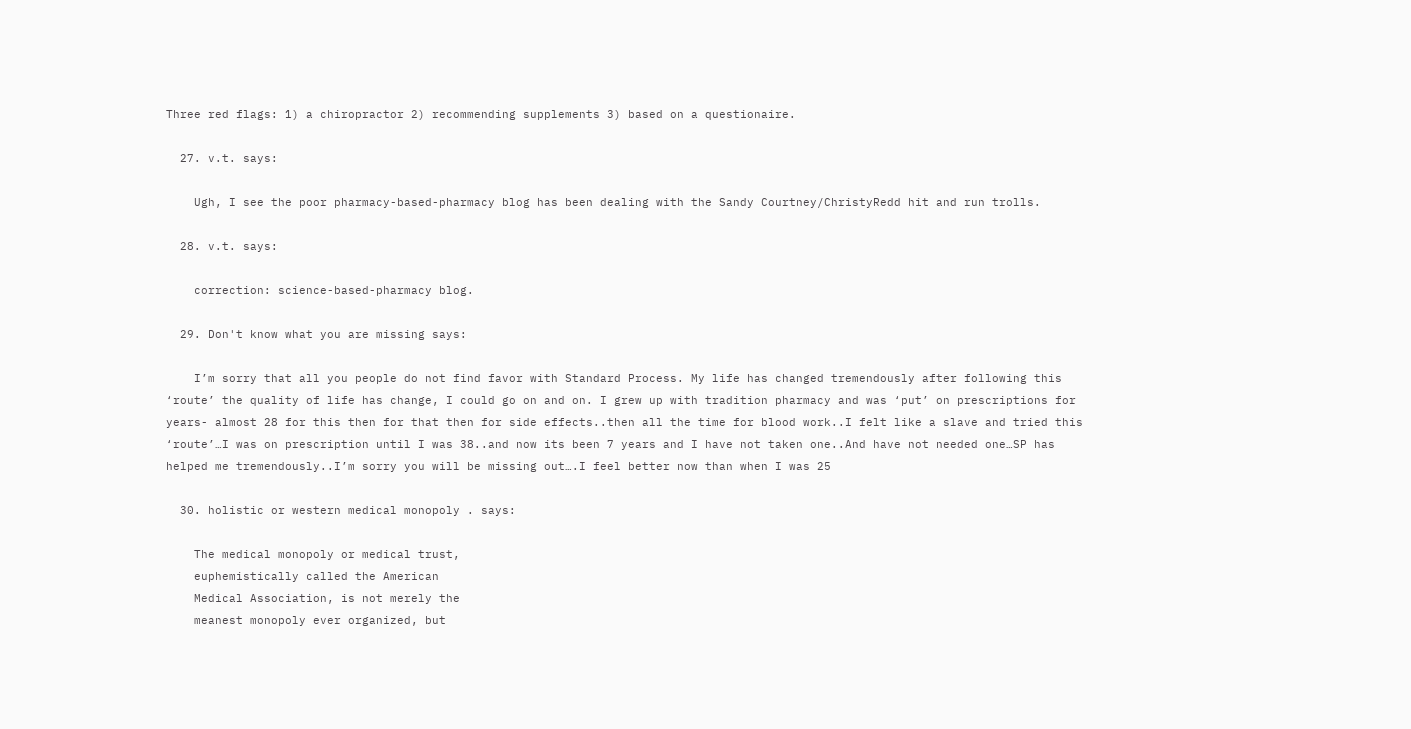Three red flags: 1) a chiropractor 2) recommending supplements 3) based on a questionaire.

  27. v.t. says:

    Ugh, I see the poor pharmacy-based-pharmacy blog has been dealing with the Sandy Courtney/ChristyRedd hit and run trolls.

  28. v.t. says:

    correction: science-based-pharmacy blog.

  29. Don't know what you are missing says:

    I’m sorry that all you people do not find favor with Standard Process. My life has changed tremendously after following this ‘route’ the quality of life has change, I could go on and on. I grew up with tradition pharmacy and was ‘put’ on prescriptions for years- almost 28 for this then for that then for side effects..then all the time for blood work..I felt like a slave and tried this ‘route’…I was on prescription until I was 38..and now its been 7 years and I have not taken one..And have not needed one…SP has helped me tremendously..I’m sorry you will be missing out….I feel better now than when I was 25

  30. holistic or western medical monopoly . says:

    The medical monopoly or medical trust,
    euphemistically called the American
    Medical Association, is not merely the
    meanest monopoly ever organized, but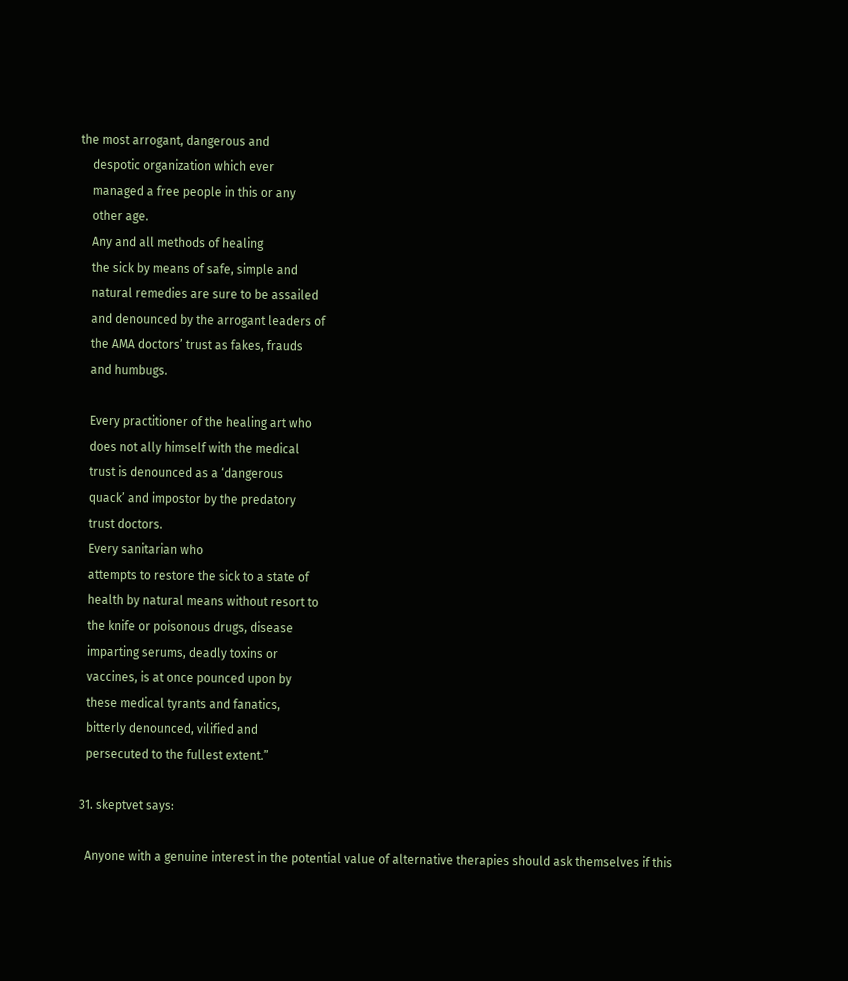the most arrogant, dangerous and
    despotic organization which ever
    managed a free people in this or any
    other age.
    Any and all methods of healing
    the sick by means of safe, simple and
    natural remedies are sure to be assailed
    and denounced by the arrogant leaders of
    the AMA doctors’ trust as fakes, frauds
    and humbugs.

    Every practitioner of the healing art who
    does not ally himself with the medical
    trust is denounced as a ‘dangerous
    quack’ and impostor by the predatory
    trust doctors.
    Every sanitarian who
    attempts to restore the sick to a state of
    health by natural means without resort to
    the knife or poisonous drugs, disease
    imparting serums, deadly toxins or
    vaccines, is at once pounced upon by
    these medical tyrants and fanatics,
    bitterly denounced, vilified and
    persecuted to the fullest extent.”

  31. skeptvet says:

    Anyone with a genuine interest in the potential value of alternative therapies should ask themselves if this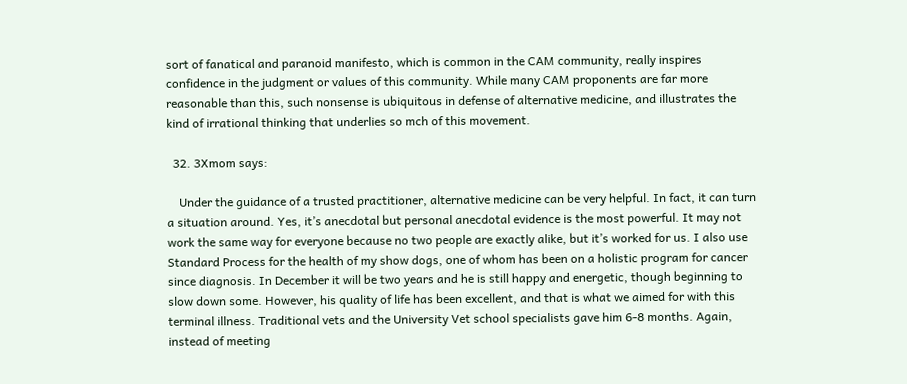sort of fanatical and paranoid manifesto, which is common in the CAM community, really inspires confidence in the judgment or values of this community. While many CAM proponents are far more reasonable than this, such nonsense is ubiquitous in defense of alternative medicine, and illustrates the kind of irrational thinking that underlies so mch of this movement.

  32. 3Xmom says:

    Under the guidance of a trusted practitioner, alternative medicine can be very helpful. In fact, it can turn a situation around. Yes, it’s anecdotal but personal anecdotal evidence is the most powerful. It may not work the same way for everyone because no two people are exactly alike, but it’s worked for us. I also use Standard Process for the health of my show dogs, one of whom has been on a holistic program for cancer since diagnosis. In December it will be two years and he is still happy and energetic, though beginning to slow down some. However, his quality of life has been excellent, and that is what we aimed for with this terminal illness. Traditional vets and the University Vet school specialists gave him 6-8 months. Again, instead of meeting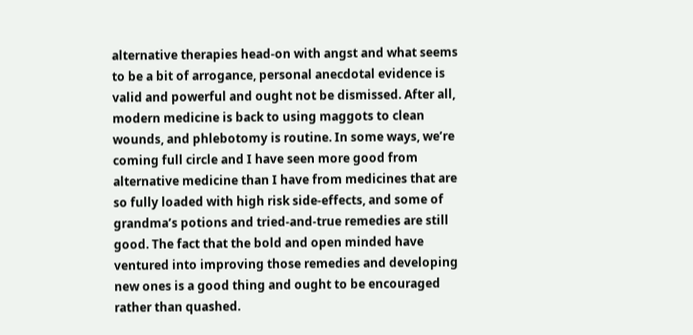alternative therapies head-on with angst and what seems to be a bit of arrogance, personal anecdotal evidence is valid and powerful and ought not be dismissed. After all, modern medicine is back to using maggots to clean wounds, and phlebotomy is routine. In some ways, we’re coming full circle and I have seen more good from alternative medicine than I have from medicines that are so fully loaded with high risk side-effects, and some of grandma’s potions and tried-and-true remedies are still good. The fact that the bold and open minded have ventured into improving those remedies and developing new ones is a good thing and ought to be encouraged rather than quashed.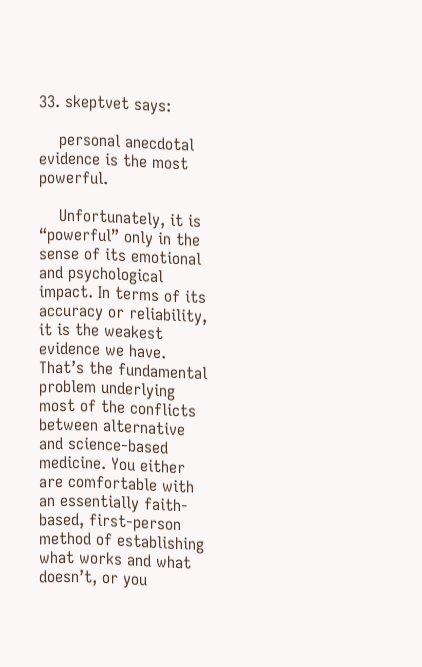33. skeptvet says:

    personal anecdotal evidence is the most powerful.

    Unfortunately, it is “powerful” only in the sense of its emotional and psychological impact. In terms of its accuracy or reliability, it is the weakest evidence we have. That’s the fundamental problem underlying most of the conflicts between alternative and science-based medicine. You either are comfortable with an essentially faith-based, first-person method of establishing what works and what doesn’t, or you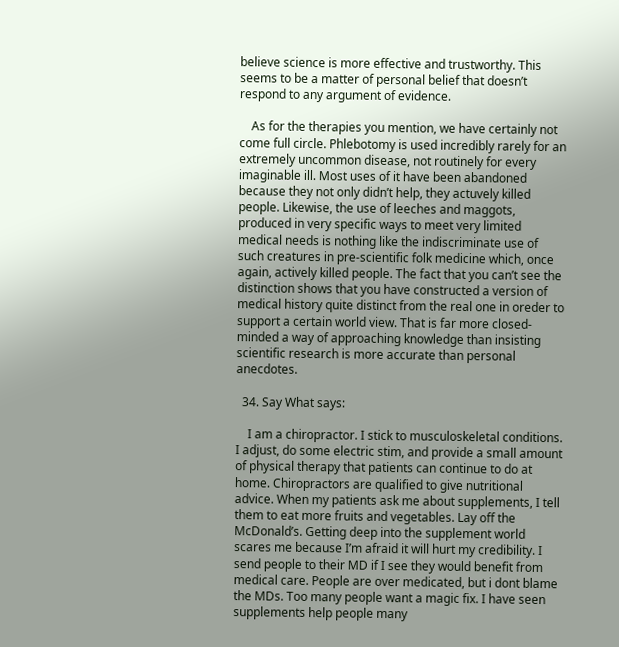believe science is more effective and trustworthy. This seems to be a matter of personal belief that doesn’t respond to any argument of evidence.

    As for the therapies you mention, we have certainly not come full circle. Phlebotomy is used incredibly rarely for an extremely uncommon disease, not routinely for every imaginable ill. Most uses of it have been abandoned because they not only didn’t help, they actuvely killed people. Likewise, the use of leeches and maggots, produced in very specific ways to meet very limited medical needs is nothing like the indiscriminate use of such creatures in pre-scientific folk medicine which, once again, actively killed people. The fact that you can’t see the distinction shows that you have constructed a version of medical history quite distinct from the real one in oreder to support a certain world view. That is far more closed-minded a way of approaching knowledge than insisting scientific research is more accurate than personal anecdotes.

  34. Say What says:

    I am a chiropractor. I stick to musculoskeletal conditions. I adjust, do some electric stim, and provide a small amount of physical therapy that patients can continue to do at home. Chiropractors are qualified to give nutritional advice. When my patients ask me about supplements, I tell them to eat more fruits and vegetables. Lay off the McDonald’s. Getting deep into the supplement world scares me because I’m afraid it will hurt my credibility. I send people to their MD if I see they would benefit from medical care. People are over medicated, but i dont blame the MDs. Too many people want a magic fix. I have seen supplements help people many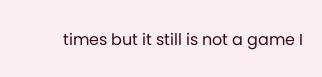times but it still is not a game I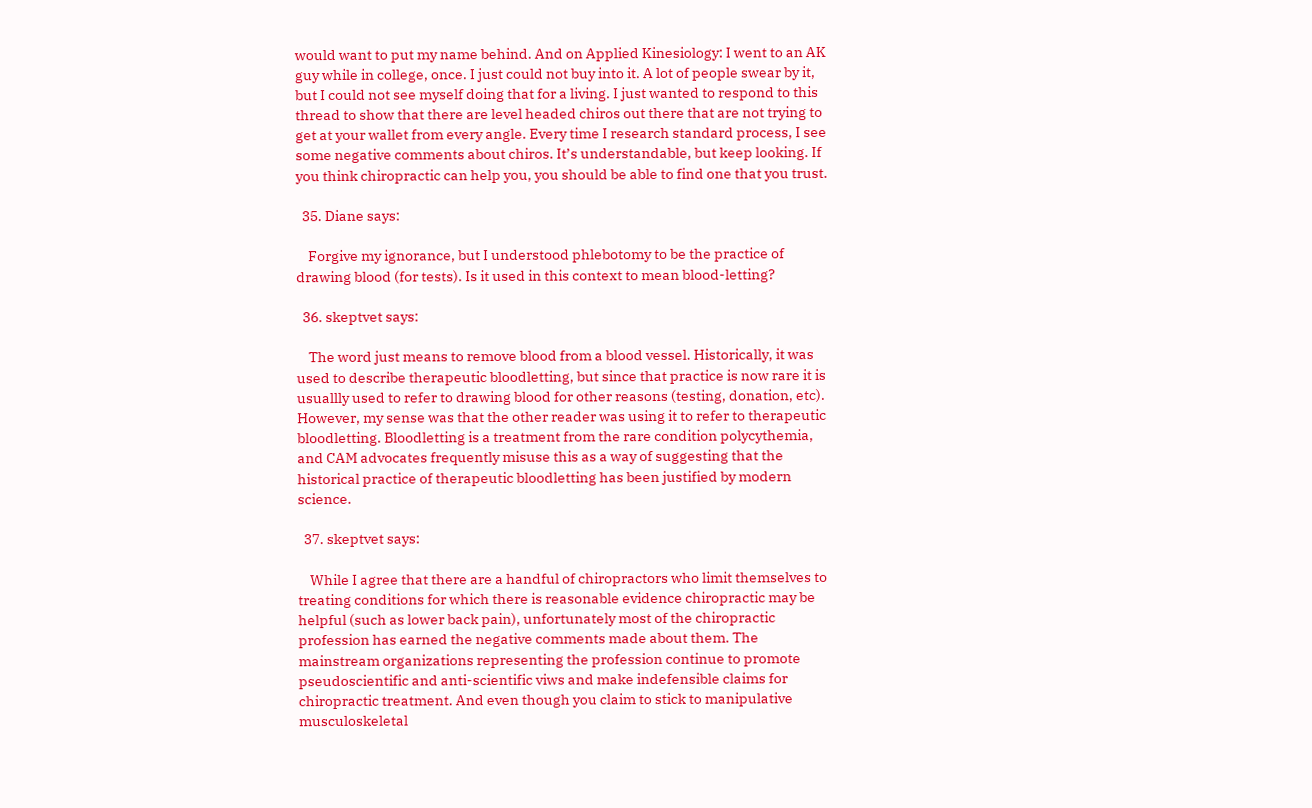would want to put my name behind. And on Applied Kinesiology: I went to an AK guy while in college, once. I just could not buy into it. A lot of people swear by it, but I could not see myself doing that for a living. I just wanted to respond to this thread to show that there are level headed chiros out there that are not trying to get at your wallet from every angle. Every time I research standard process, I see some negative comments about chiros. It’s understandable, but keep looking. If you think chiropractic can help you, you should be able to find one that you trust.

  35. Diane says:

    Forgive my ignorance, but I understood phlebotomy to be the practice of drawing blood (for tests). Is it used in this context to mean blood-letting?

  36. skeptvet says:

    The word just means to remove blood from a blood vessel. Historically, it was used to describe therapeutic bloodletting, but since that practice is now rare it is usuallly used to refer to drawing blood for other reasons (testing, donation, etc). However, my sense was that the other reader was using it to refer to therapeutic bloodletting. Bloodletting is a treatment from the rare condition polycythemia, and CAM advocates frequently misuse this as a way of suggesting that the historical practice of therapeutic bloodletting has been justified by modern science.

  37. skeptvet says:

    While I agree that there are a handful of chiropractors who limit themselves to treating conditions for which there is reasonable evidence chiropractic may be helpful (such as lower back pain), unfortunately most of the chiropractic profession has earned the negative comments made about them. The mainstream organizations representing the profession continue to promote pseudoscientific and anti-scientific viws and make indefensible claims for chiropractic treatment. And even though you claim to stick to manipulative musculoskeletal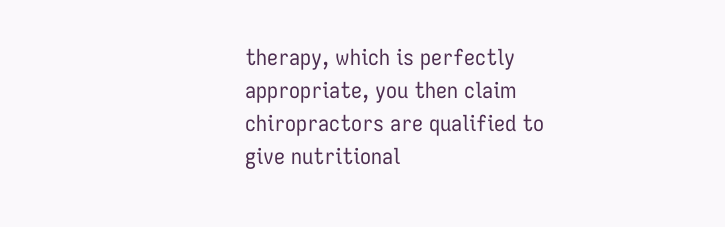therapy, which is perfectly appropriate, you then claim chiropractors are qualified to give nutritional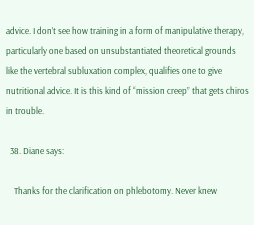advice. I don’t see how training in a form of manipulative therapy, particularly one based on unsubstantiated theoretical grounds like the vertebral subluxation complex, qualifies one to give nutritional advice. It is this kind of “mission creep” that gets chiros in trouble.

  38. Diane says:

    Thanks for the clarification on phlebotomy. Never knew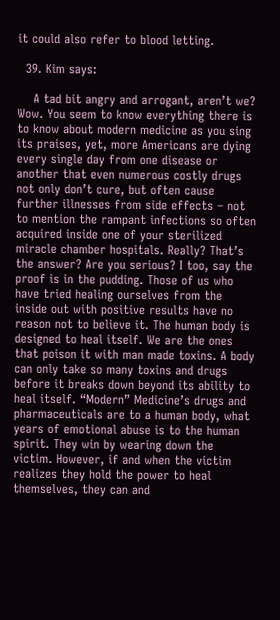it could also refer to blood letting.

  39. Kim says:

    A tad bit angry and arrogant, aren’t we? Wow. You seem to know everything there is to know about modern medicine as you sing its praises, yet, more Americans are dying every single day from one disease or another that even numerous costly drugs not only don’t cure, but often cause further illnesses from side effects – not to mention the rampant infections so often acquired inside one of your sterilized miracle chamber hospitals. Really? That’s the answer? Are you serious? I too, say the proof is in the pudding. Those of us who have tried healing ourselves from the inside out with positive results have no reason not to believe it. The human body is designed to heal itself. We are the ones that poison it with man made toxins. A body can only take so many toxins and drugs before it breaks down beyond its ability to heal itself. “Modern” Medicine’s drugs and pharmaceuticals are to a human body, what years of emotional abuse is to the human spirit. They win by wearing down the victim. However, if and when the victim realizes they hold the power to heal themselves, they can and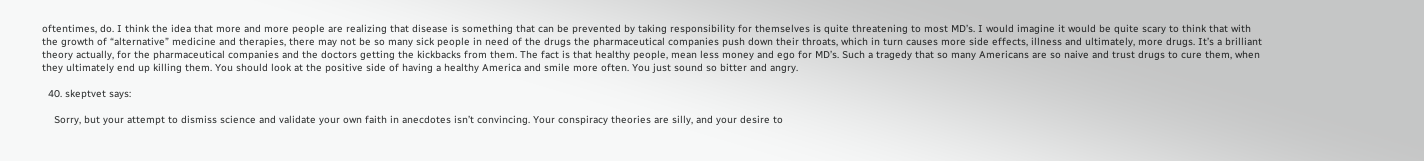oftentimes, do. I think the idea that more and more people are realizing that disease is something that can be prevented by taking responsibility for themselves is quite threatening to most MD’s. I would imagine it would be quite scary to think that with the growth of “alternative” medicine and therapies, there may not be so many sick people in need of the drugs the pharmaceutical companies push down their throats, which in turn causes more side effects, illness and ultimately, more drugs. It’s a brilliant theory actually, for the pharmaceutical companies and the doctors getting the kickbacks from them. The fact is that healthy people, mean less money and ego for MD’s. Such a tragedy that so many Americans are so naive and trust drugs to cure them, when they ultimately end up killing them. You should look at the positive side of having a healthy America and smile more often. You just sound so bitter and angry.

  40. skeptvet says:

    Sorry, but your attempt to dismiss science and validate your own faith in anecdotes isn’t convincing. Your conspiracy theories are silly, and your desire to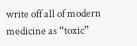write off all of modern medicine as “toxic”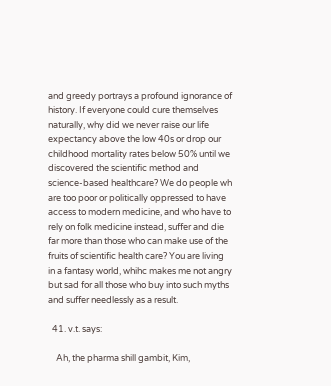and greedy portrays a profound ignorance of history. If everyone could cure themselves naturally, why did we never raise our life expectancy above the low 40s or drop our childhood mortality rates below 50% until we discovered the scientific method and science-based healthcare? We do people wh are too poor or politically oppressed to have access to modern medicine, and who have to rely on folk medicine instead, suffer and die far more than those who can make use of the fruits of scientific health care? You are living in a fantasy world, whihc makes me not angry but sad for all those who buy into such myths and suffer needlessly as a result.

  41. v.t. says:

    Ah, the pharma shill gambit, Kim,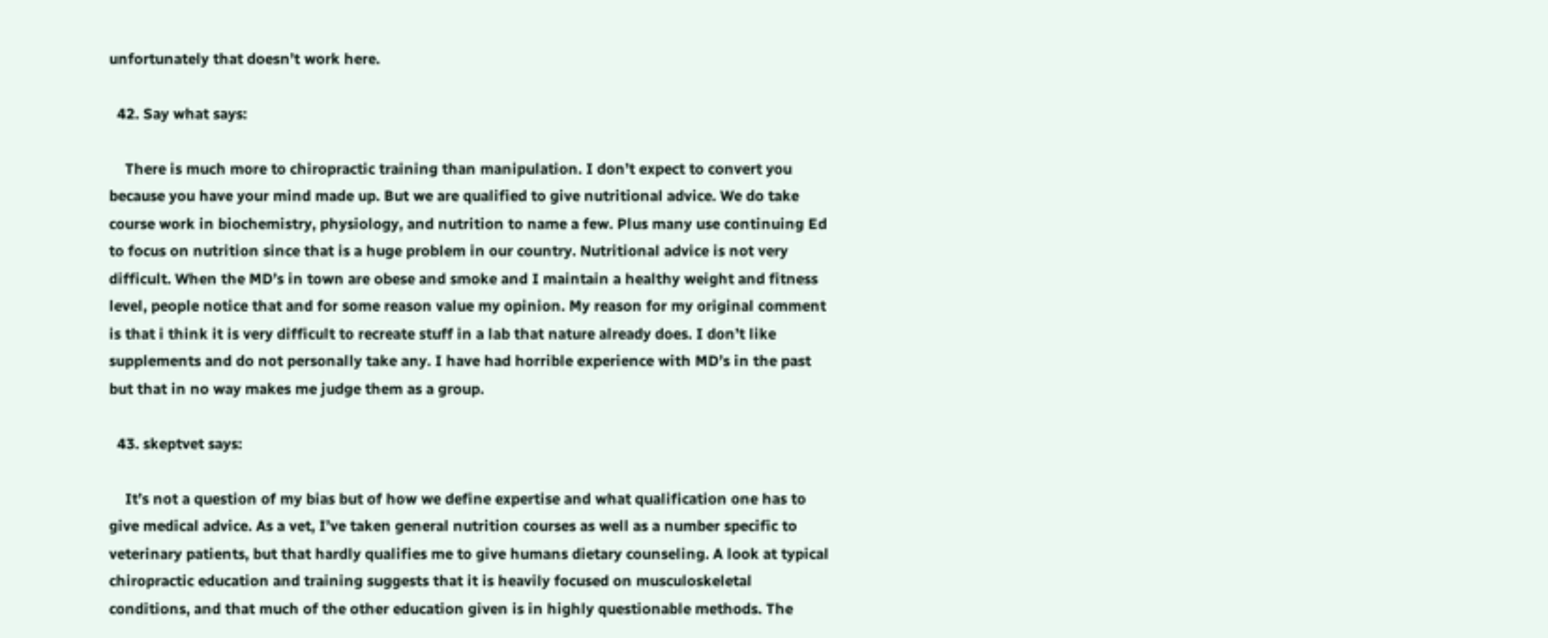unfortunately that doesn’t work here.

  42. Say what says:

    There is much more to chiropractic training than manipulation. I don’t expect to convert you because you have your mind made up. But we are qualified to give nutritional advice. We do take course work in biochemistry, physiology, and nutrition to name a few. Plus many use continuing Ed to focus on nutrition since that is a huge problem in our country. Nutritional advice is not very difficult. When the MD’s in town are obese and smoke and I maintain a healthy weight and fitness level, people notice that and for some reason value my opinion. My reason for my original comment is that i think it is very difficult to recreate stuff in a lab that nature already does. I don’t like supplements and do not personally take any. I have had horrible experience with MD’s in the past but that in no way makes me judge them as a group.

  43. skeptvet says:

    It’s not a question of my bias but of how we define expertise and what qualification one has to give medical advice. As a vet, I’ve taken general nutrition courses as well as a number specific to veterinary patients, but that hardly qualifies me to give humans dietary counseling. A look at typical chiropractic education and training suggests that it is heavily focused on musculoskeletal conditions, and that much of the other education given is in highly questionable methods. The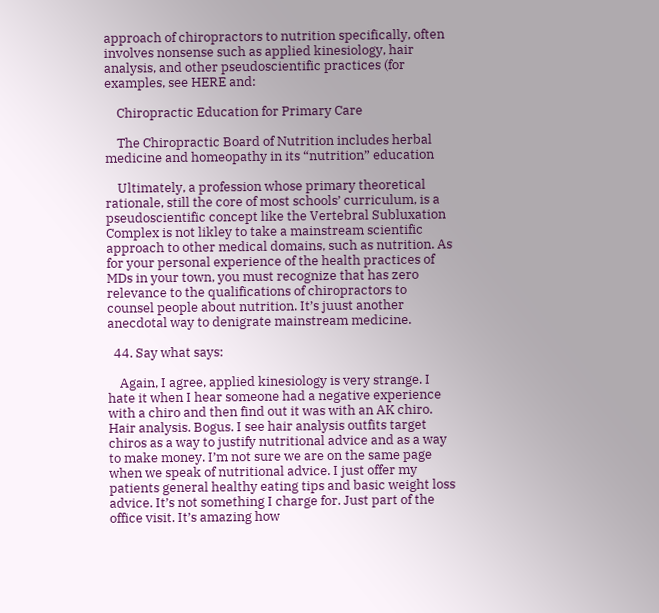approach of chiropractors to nutrition specifically, often involves nonsense such as applied kinesiology, hair analysis, and other pseudoscientific practices (for examples, see HERE and:

    Chiropractic Education for Primary Care

    The Chiropractic Board of Nutrition includes herbal medicine and homeopathy in its “nutrition” education

    Ultimately, a profession whose primary theoretical rationale, still the core of most schools’ curriculum, is a pseudoscientific concept like the Vertebral Subluxation Complex is not likley to take a mainstream scientific approach to other medical domains, such as nutrition. As for your personal experience of the health practices of MDs in your town, you must recognize that has zero relevance to the qualifications of chiropractors to counsel people about nutrition. It’s juust another anecdotal way to denigrate mainstream medicine.

  44. Say what says:

    Again, I agree, applied kinesiology is very strange. I hate it when I hear someone had a negative experience with a chiro and then find out it was with an AK chiro. Hair analysis. Bogus. I see hair analysis outfits target chiros as a way to justify nutritional advice and as a way to make money. I’m not sure we are on the same page when we speak of nutritional advice. I just offer my patients general healthy eating tips and basic weight loss advice. It’s not something I charge for. Just part of the office visit. It’s amazing how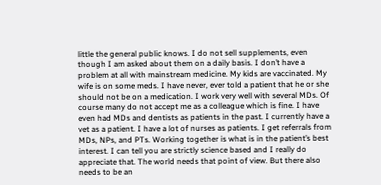little the general public knows. I do not sell supplements, even though I am asked about them on a daily basis. I don’t have a problem at all with mainstream medicine. My kids are vaccinated. My wife is on some meds. I have never, ever told a patient that he or she should not be on a medication. I work very well with several MDs. Of course many do not accept me as a colleague which is fine. I have even had MDs and dentists as patients in the past. I currently have a vet as a patient. I have a lot of nurses as patients. I get referrals from MDs, NPs, and PTs. Working together is what is in the patient’s best interest. I can tell you are strictly science based and I really do appreciate that. The world needs that point of view. But there also needs to be an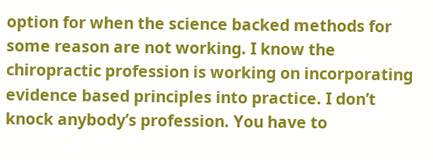option for when the science backed methods for some reason are not working. I know the chiropractic profession is working on incorporating evidence based principles into practice. I don’t knock anybody’s profession. You have to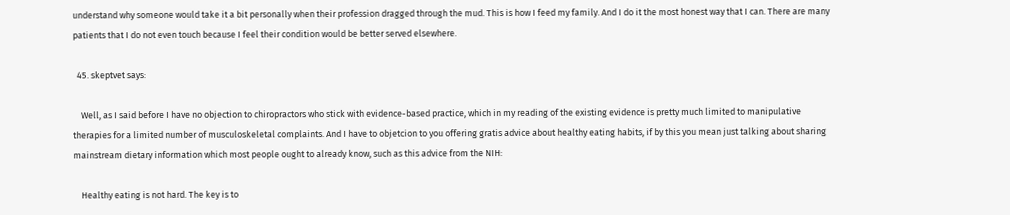understand why someone would take it a bit personally when their profession dragged through the mud. This is how I feed my family. And I do it the most honest way that I can. There are many patients that I do not even touch because I feel their condition would be better served elsewhere.

  45. skeptvet says:

    Well, as I said before I have no objection to chiropractors who stick with evidence-based practice, which in my reading of the existing evidence is pretty much limited to manipulative therapies for a limited number of musculoskeletal complaints. And I have to objetcion to you offering gratis advice about healthy eating habits, if by this you mean just talking about sharing mainstream dietary information which most people ought to already know, such as this advice from the NIH:

    Healthy eating is not hard. The key is to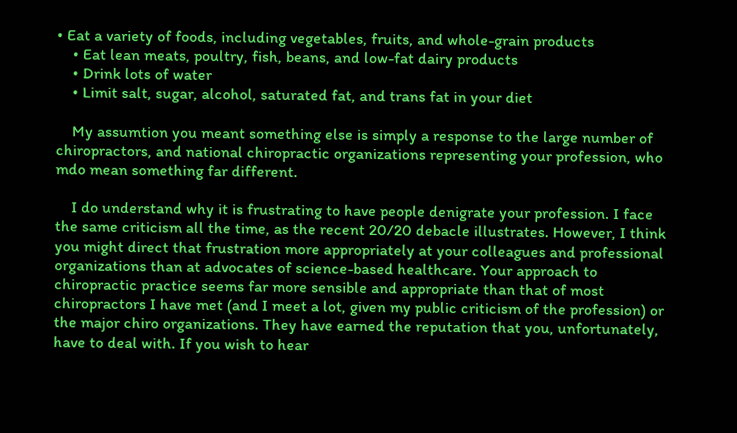• Eat a variety of foods, including vegetables, fruits, and whole-grain products
    • Eat lean meats, poultry, fish, beans, and low-fat dairy products
    • Drink lots of water
    • Limit salt, sugar, alcohol, saturated fat, and trans fat in your diet

    My assumtion you meant something else is simply a response to the large number of chiropractors, and national chiropractic organizations representing your profession, who mdo mean something far different.

    I do understand why it is frustrating to have people denigrate your profession. I face the same criticism all the time, as the recent 20/20 debacle illustrates. However, I think you might direct that frustration more appropriately at your colleagues and professional organizations than at advocates of science-based healthcare. Your approach to chiropractic practice seems far more sensible and appropriate than that of most chiropractors I have met (and I meet a lot, given my public criticism of the profession) or the major chiro organizations. They have earned the reputation that you, unfortunately, have to deal with. If you wish to hear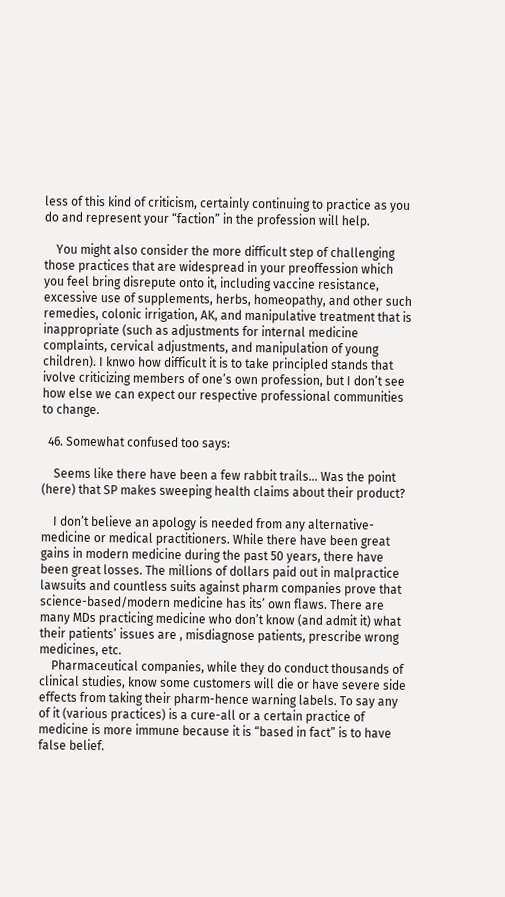less of this kind of criticism, certainly continuing to practice as you do and represent your “faction” in the profession will help.

    You might also consider the more difficult step of challenging those practices that are widespread in your preoffession which you feel bring disrepute onto it, including vaccine resistance, excessive use of supplements, herbs, homeopathy, and other such remedies, colonic irrigation, AK, and manipulative treatment that is inappropriate (such as adjustments for internal medicine complaints, cervical adjustments, and manipulation of young children). I knwo how difficult it is to take principled stands that ivolve criticizing members of one’s own profession, but I don’t see how else we can expect our respective professional communities to change.

  46. Somewhat confused too says:

    Seems like there have been a few rabbit trails… Was the point (here) that SP makes sweeping health claims about their product?

    I don’t believe an apology is needed from any alternative-medicine or medical practitioners. While there have been great gains in modern medicine during the past 50 years, there have been great losses. The millions of dollars paid out in malpractice lawsuits and countless suits against pharm companies prove that science-based/modern medicine has its’ own flaws. There are many MDs practicing medicine who don’t know (and admit it) what their patients’ issues are , misdiagnose patients, prescribe wrong medicines, etc.
    Pharmaceutical companies, while they do conduct thousands of clinical studies, know some customers will die or have severe side effects from taking their pharm-hence warning labels. To say any of it (various practices) is a cure-all or a certain practice of medicine is more immune because it is “based in fact” is to have false belief.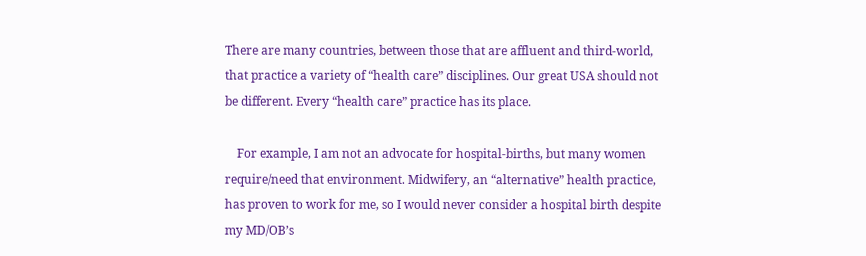There are many countries, between those that are affluent and third-world, that practice a variety of “health care” disciplines. Our great USA should not be different. Every “health care” practice has its place.

    For example, I am not an advocate for hospital-births, but many women require/need that environment. Midwifery, an “alternative” health practice, has proven to work for me, so I would never consider a hospital birth despite my MD/OB’s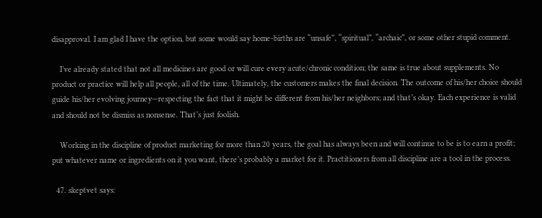disapproval. I am glad I have the option, but some would say home-births are “unsafe”, “spiritual”, “archaic”, or some other stupid comment.

    I’ve already stated that not all medicines are good or will cure every acute/chronic condition; the same is true about supplements. No product or practice will help all people, all of the time. Ultimately, the customers makes the final decision. The outcome of his/her choice should guide his/her evolving journey—respecting the fact that it might be different from his/her neighbors; and that’s okay. Each experience is valid and should not be dismiss as nonsense. That’s just foolish.

    Working in the discipline of product marketing for more than 20 years, the goal has always been and will continue to be is to earn a profit; put whatever name or ingredients on it you want, there’s probably a market for it. Practitioners from all discipline are a tool in the process.

  47. skeptvet says: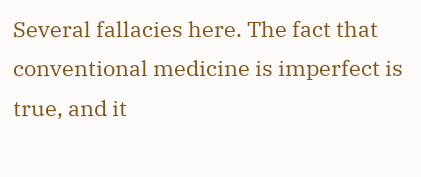Several fallacies here. The fact that conventional medicine is imperfect is true, and it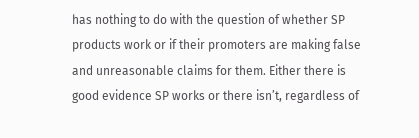has nothing to do with the question of whether SP products work or if their promoters are making false and unreasonable claims for them. Either there is good evidence SP works or there isn’t, regardless of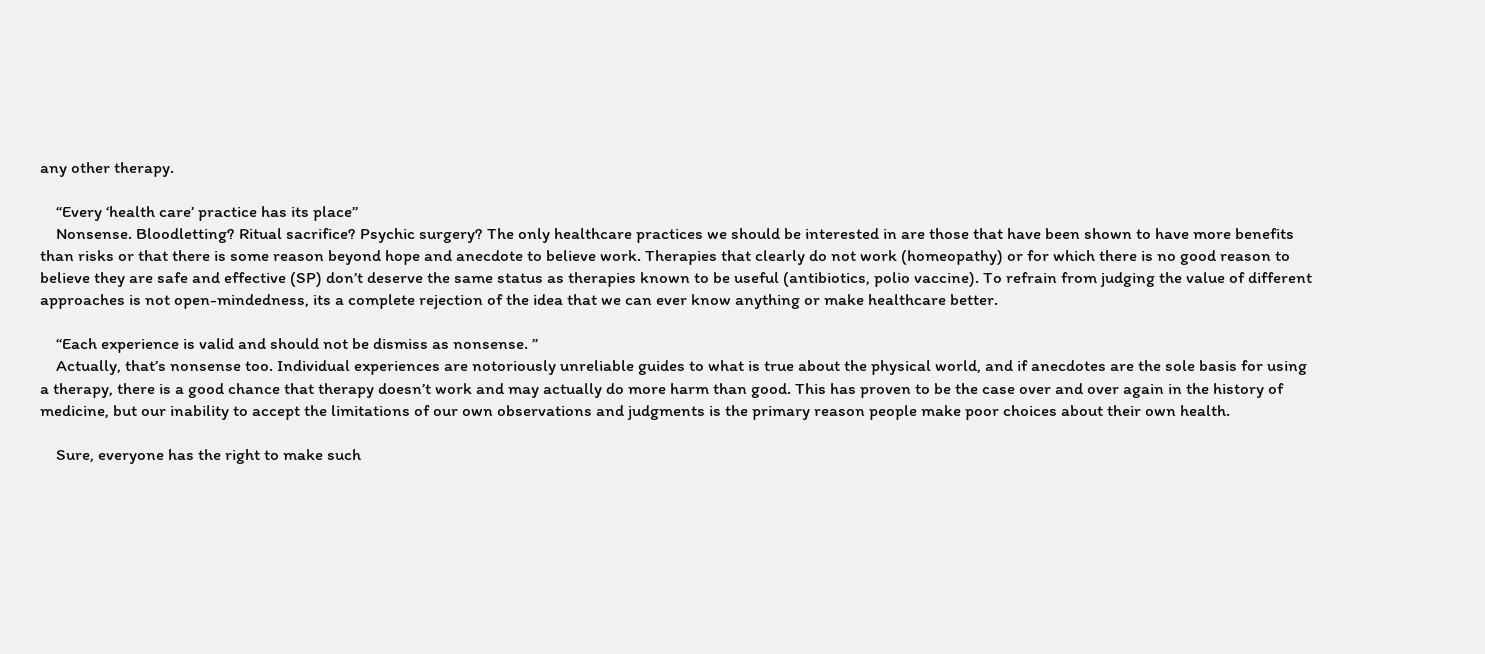any other therapy.

    “Every ‘health care’ practice has its place”
    Nonsense. Bloodletting? Ritual sacrifice? Psychic surgery? The only healthcare practices we should be interested in are those that have been shown to have more benefits than risks or that there is some reason beyond hope and anecdote to believe work. Therapies that clearly do not work (homeopathy) or for which there is no good reason to believe they are safe and effective (SP) don’t deserve the same status as therapies known to be useful (antibiotics, polio vaccine). To refrain from judging the value of different approaches is not open-mindedness, its a complete rejection of the idea that we can ever know anything or make healthcare better.

    “Each experience is valid and should not be dismiss as nonsense. ”
    Actually, that’s nonsense too. Individual experiences are notoriously unreliable guides to what is true about the physical world, and if anecdotes are the sole basis for using a therapy, there is a good chance that therapy doesn’t work and may actually do more harm than good. This has proven to be the case over and over again in the history of medicine, but our inability to accept the limitations of our own observations and judgments is the primary reason people make poor choices about their own health.

    Sure, everyone has the right to make such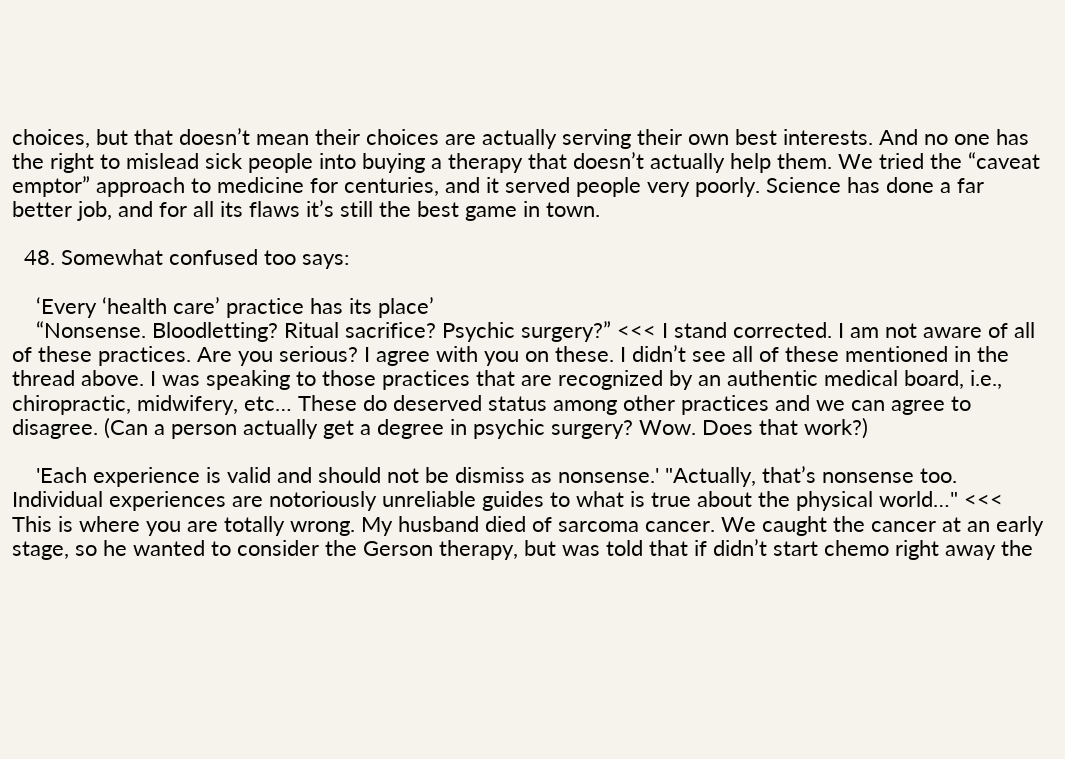choices, but that doesn’t mean their choices are actually serving their own best interests. And no one has the right to mislead sick people into buying a therapy that doesn’t actually help them. We tried the “caveat emptor” approach to medicine for centuries, and it served people very poorly. Science has done a far better job, and for all its flaws it’s still the best game in town.

  48. Somewhat confused too says:

    ‘Every ‘health care’ practice has its place’
    “Nonsense. Bloodletting? Ritual sacrifice? Psychic surgery?” <<< I stand corrected. I am not aware of all of these practices. Are you serious? I agree with you on these. I didn’t see all of these mentioned in the thread above. I was speaking to those practices that are recognized by an authentic medical board, i.e., chiropractic, midwifery, etc… These do deserved status among other practices and we can agree to disagree. (Can a person actually get a degree in psychic surgery? Wow. Does that work?)

    'Each experience is valid and should not be dismiss as nonsense.' "Actually, that’s nonsense too. Individual experiences are notoriously unreliable guides to what is true about the physical world…" <<< This is where you are totally wrong. My husband died of sarcoma cancer. We caught the cancer at an early stage, so he wanted to consider the Gerson therapy, but was told that if didn’t start chemo right away the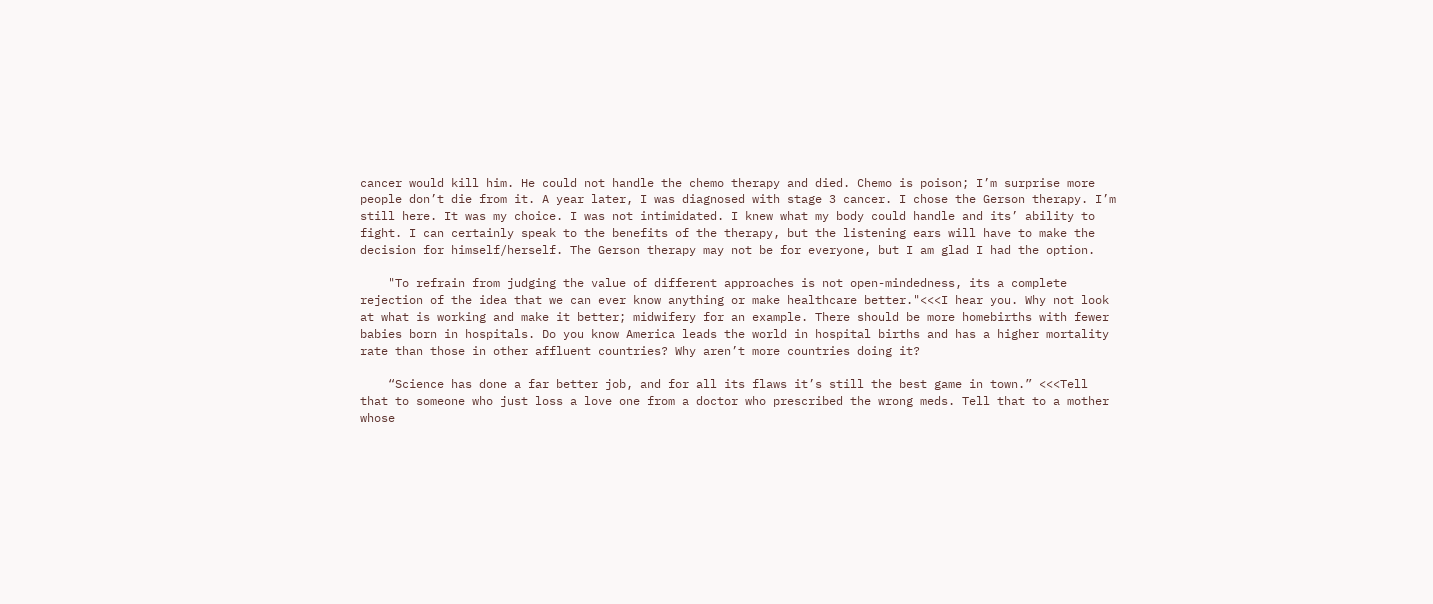cancer would kill him. He could not handle the chemo therapy and died. Chemo is poison; I’m surprise more people don’t die from it. A year later, I was diagnosed with stage 3 cancer. I chose the Gerson therapy. I’m still here. It was my choice. I was not intimidated. I knew what my body could handle and its’ ability to fight. I can certainly speak to the benefits of the therapy, but the listening ears will have to make the decision for himself/herself. The Gerson therapy may not be for everyone, but I am glad I had the option.

    "To refrain from judging the value of different approaches is not open-mindedness, its a complete rejection of the idea that we can ever know anything or make healthcare better."<<<I hear you. Why not look at what is working and make it better; midwifery for an example. There should be more homebirths with fewer babies born in hospitals. Do you know America leads the world in hospital births and has a higher mortality rate than those in other affluent countries? Why aren’t more countries doing it?

    “Science has done a far better job, and for all its flaws it’s still the best game in town.” <<<Tell that to someone who just loss a love one from a doctor who prescribed the wrong meds. Tell that to a mother whose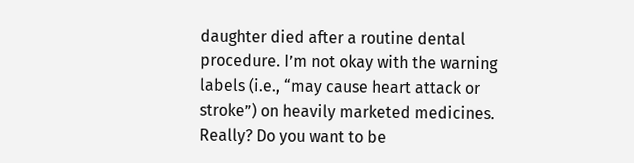daughter died after a routine dental procedure. I’m not okay with the warning labels (i.e., “may cause heart attack or stroke”) on heavily marketed medicines. Really? Do you want to be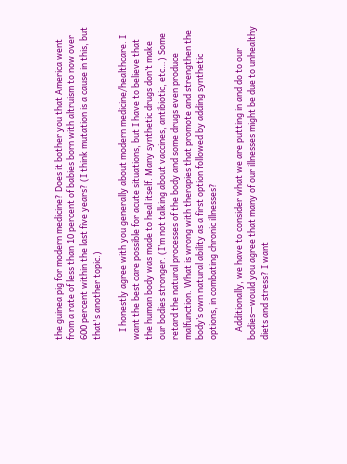the guinea pig for modern medicine? Does it bother you that America went from a rate of less than 10 percent of babies born with altruism to now over 600 percent within the last five years? (I think mutation is a cause in this, but that's another topic.)

    I honestly agree with you generally about modern medicine/healthcare. I want the best care possible for acute situations, but I have to believe that the human body was made to heal itself. Many synthetic drugs don’t make our bodies stronger. (I’m not talking about vaccines, antibiotic, etc…) Some retard the natural processes of the body and some drugs even produce malfunction. What is wrong with therapies that promote and strengthen the body’s own natural ability as a first option followed by adding synthetic options, in combating chronic illnesses?

    Additionally, we have to consider what we are putting in and do to our bodies—would you agree that many of our illnesses might be due to unhealthy diets and stress? I want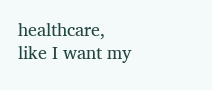healthcare, like I want my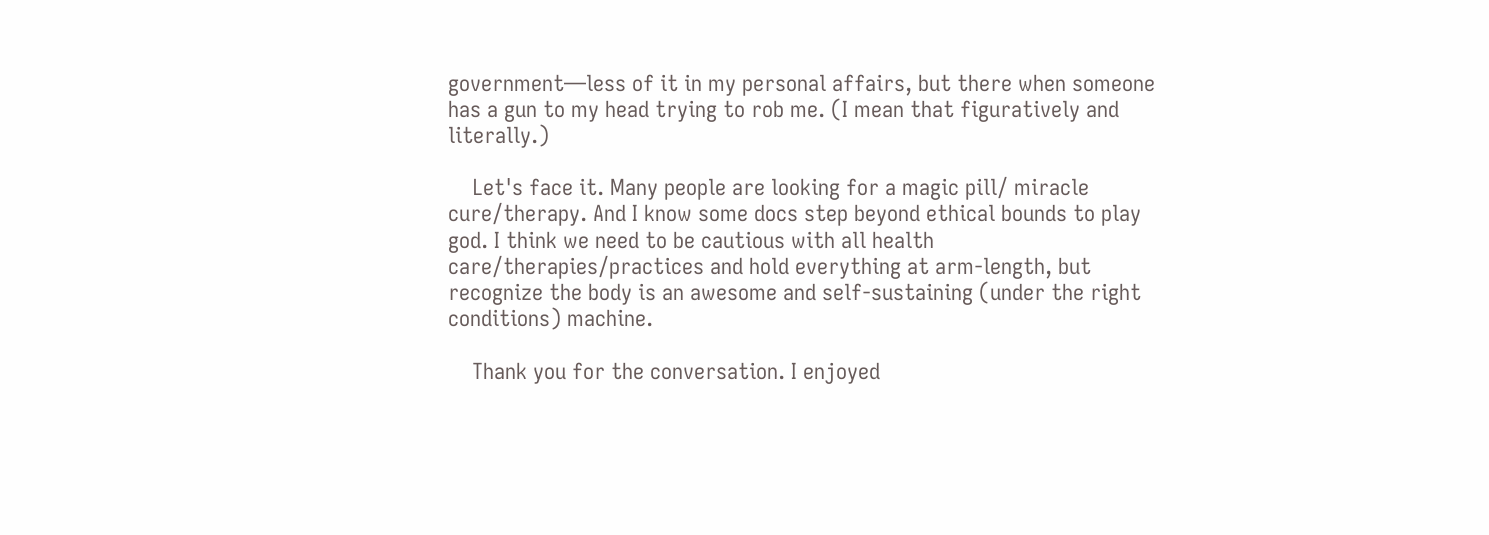government—less of it in my personal affairs, but there when someone has a gun to my head trying to rob me. (I mean that figuratively and literally.)

    Let's face it. Many people are looking for a magic pill/ miracle cure/therapy. And I know some docs step beyond ethical bounds to play god. I think we need to be cautious with all health care/therapies/practices and hold everything at arm-length, but recognize the body is an awesome and self-sustaining (under the right conditions) machine.

    Thank you for the conversation. I enjoyed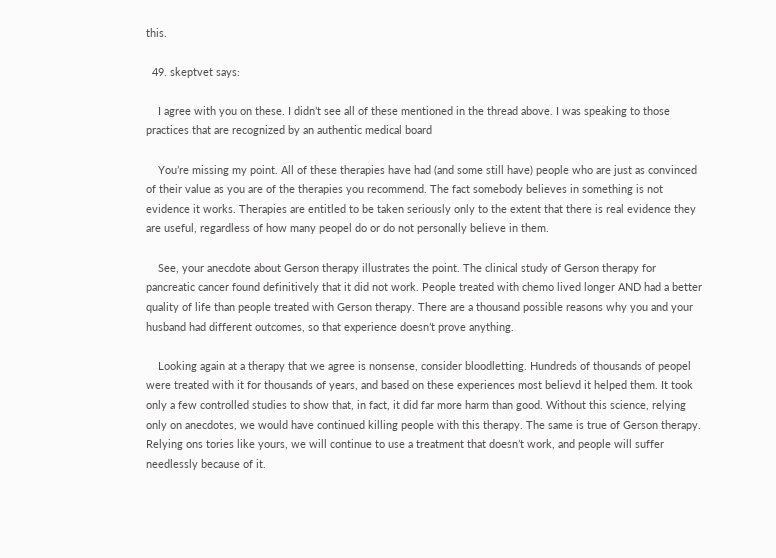this.

  49. skeptvet says:

    I agree with you on these. I didn’t see all of these mentioned in the thread above. I was speaking to those practices that are recognized by an authentic medical board

    You’re missing my point. All of these therapies have had (and some still have) people who are just as convinced of their value as you are of the therapies you recommend. The fact somebody believes in something is not evidence it works. Therapies are entitled to be taken seriously only to the extent that there is real evidence they are useful, regardless of how many peopel do or do not personally believe in them.

    See, your anecdote about Gerson therapy illustrates the point. The clinical study of Gerson therapy for pancreatic cancer found definitively that it did not work. People treated with chemo lived longer AND had a better quality of life than people treated with Gerson therapy. There are a thousand possible reasons why you and your husband had different outcomes, so that experience doesn’t prove anything.

    Looking again at a therapy that we agree is nonsense, consider bloodletting. Hundreds of thousands of peopel were treated with it for thousands of years, and based on these experiences most believd it helped them. It took only a few controlled studies to show that, in fact, it did far more harm than good. Without this science, relying only on anecdotes, we would have continued killing people with this therapy. The same is true of Gerson therapy. Relying ons tories like yours, we will continue to use a treatment that doesn’t work, and people will suffer needlessly because of it.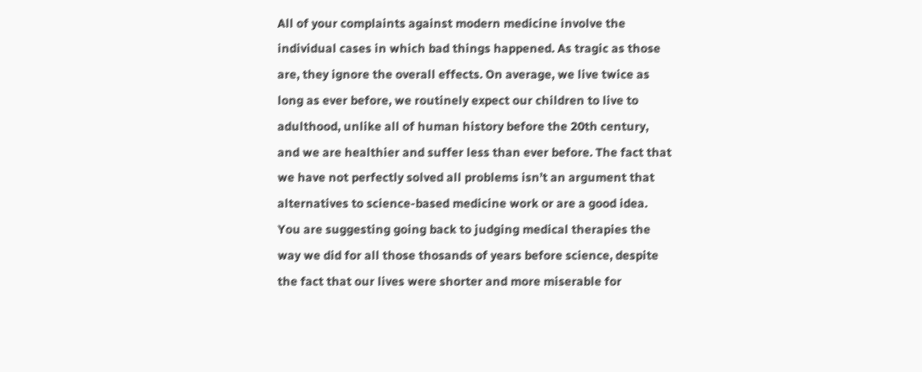All of your complaints against modern medicine involve the individual cases in which bad things happened. As tragic as those are, they ignore the overall effects. On average, we live twice as long as ever before, we routinely expect our children to live to adulthood, unlike all of human history before the 20th century, and we are healthier and suffer less than ever before. The fact that we have not perfectly solved all problems isn’t an argument that alternatives to science-based medicine work or are a good idea. You are suggesting going back to judging medical therapies the way we did for all those thosands of years before science, despite the fact that our lives were shorter and more miserable for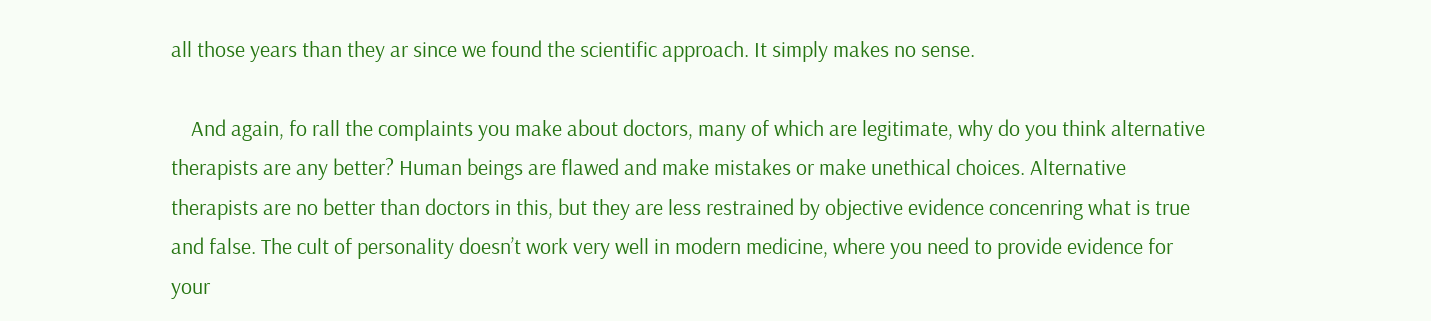all those years than they ar since we found the scientific approach. It simply makes no sense.

    And again, fo rall the complaints you make about doctors, many of which are legitimate, why do you think alternative therapists are any better? Human beings are flawed and make mistakes or make unethical choices. Alternative therapists are no better than doctors in this, but they are less restrained by objective evidence concenring what is true and false. The cult of personality doesn’t work very well in modern medicine, where you need to provide evidence for your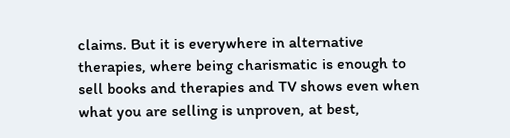claims. But it is everywhere in alternative therapies, where being charismatic is enough to sell books and therapies and TV shows even when what you are selling is unproven, at best,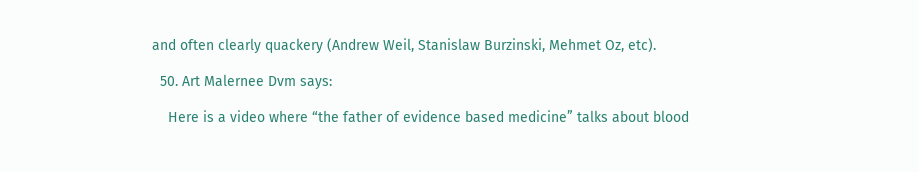and often clearly quackery (Andrew Weil, Stanislaw Burzinski, Mehmet Oz, etc).

  50. Art Malernee Dvm says:

    Here is a video where “the father of evidence based medicine” talks about blood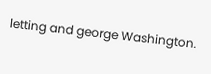letting and george Washington.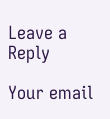Leave a Reply

Your email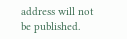address will not be published.